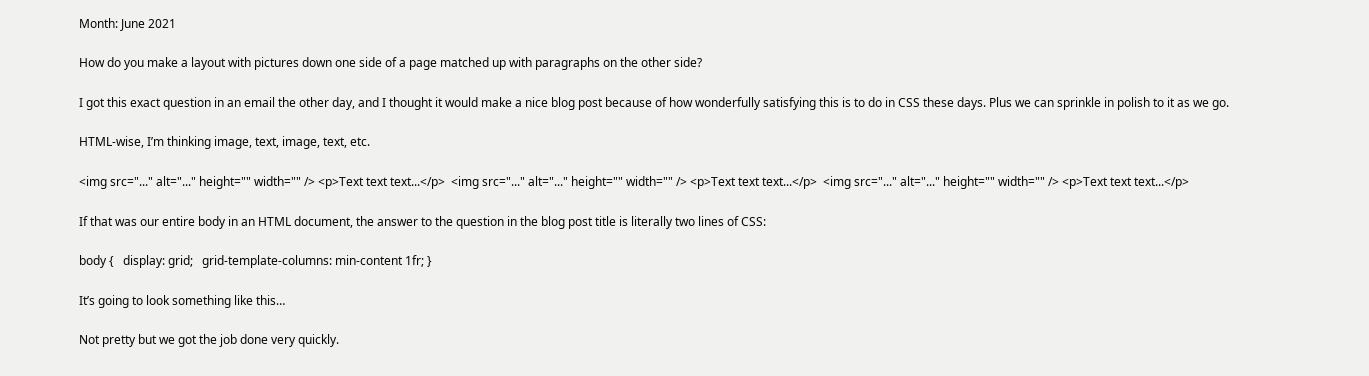Month: June 2021

How do you make a layout with pictures down one side of a page matched up with paragraphs on the other side?

I got this exact question in an email the other day, and I thought it would make a nice blog post because of how wonderfully satisfying this is to do in CSS these days. Plus we can sprinkle in polish to it as we go.

HTML-wise, I’m thinking image, text, image, text, etc.

<img src="..." alt="..." height="" width="" /> <p>Text text text...</p>  <img src="..." alt="..." height="" width="" /> <p>Text text text...</p>  <img src="..." alt="..." height="" width="" /> <p>Text text text...</p>

If that was our entire body in an HTML document, the answer to the question in the blog post title is literally two lines of CSS:

body {   display: grid;   grid-template-columns: min-content 1fr; }

It’s going to look something like this…

Not pretty but we got the job done very quickly.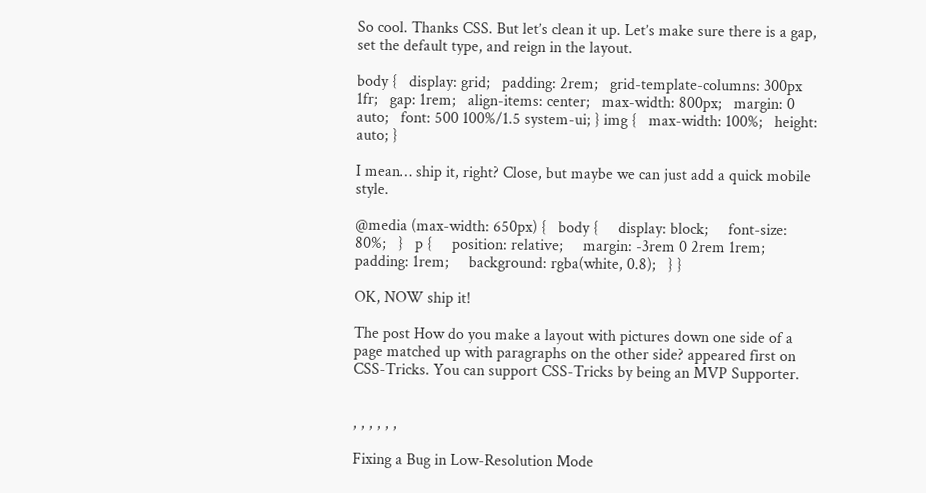So cool. Thanks CSS. But let’s clean it up. Let’s make sure there is a gap, set the default type, and reign in the layout.

body {   display: grid;   padding: 2rem;   grid-template-columns: 300px 1fr;   gap: 1rem;   align-items: center;   max-width: 800px;   margin: 0 auto;   font: 500 100%/1.5 system-ui; } img {   max-width: 100%;   height: auto; }

I mean… ship it, right? Close, but maybe we can just add a quick mobile style.

@media (max-width: 650px) {   body {     display: block;     font-size: 80%;   }   p {     position: relative;     margin: -3rem 0 2rem 1rem;     padding: 1rem;     background: rgba(white, 0.8);   } }

OK, NOW ship it!

The post How do you make a layout with pictures down one side of a page matched up with paragraphs on the other side? appeared first on CSS-Tricks. You can support CSS-Tricks by being an MVP Supporter.


, , , , , ,

Fixing a Bug in Low-Resolution Mode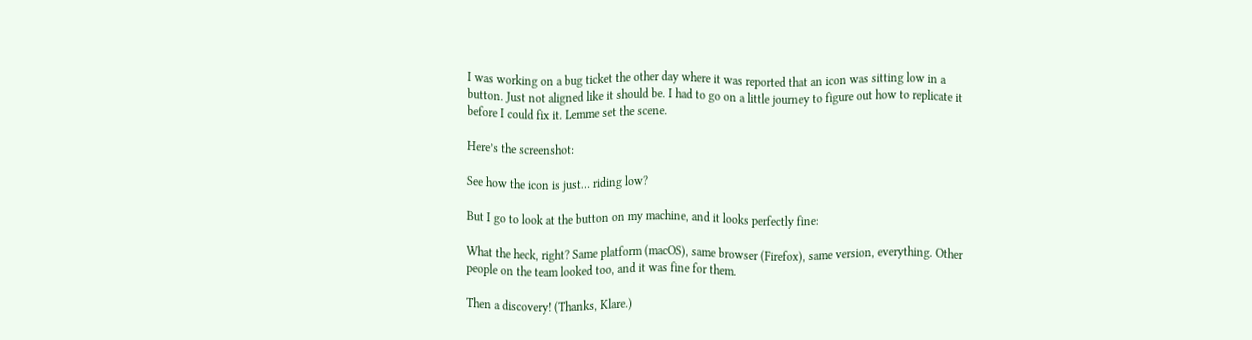I was working on a bug ticket the other day where it was reported that an icon was sitting low in a button. Just not aligned like it should be. I had to go on a little journey to figure out how to replicate it before I could fix it. Lemme set the scene.

Here’s the screenshot:

See how the icon is just… riding low?

But I go to look at the button on my machine, and it looks perfectly fine:

What the heck, right? Same platform (macOS), same browser (Firefox), same version, everything. Other people on the team looked too, and it was fine for them.

Then a discovery! (Thanks, Klare.)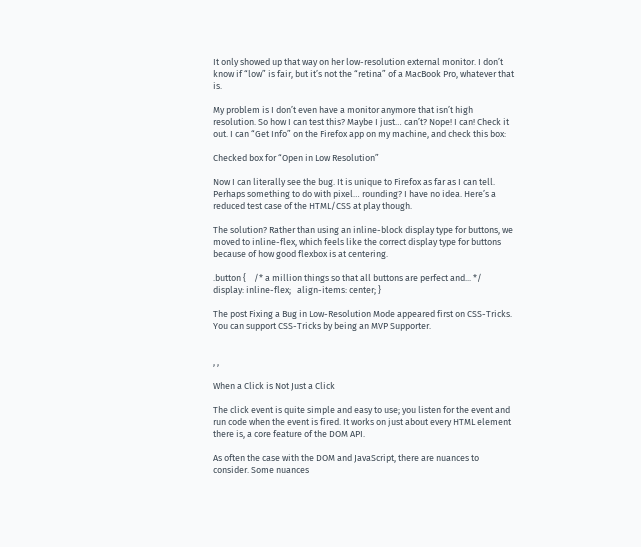It only showed up that way on her low-resolution external monitor. I don’t know if “low” is fair, but it’s not the “retina” of a MacBook Pro, whatever that is.

My problem is I don’t even have a monitor anymore that isn’t high resolution. So how I can test this? Maybe I just… can’t? Nope! I can! Check it out. I can “Get Info” on the Firefox app on my machine, and check this box:

Checked box for “Open in Low Resolution”

Now I can literally see the bug. It is unique to Firefox as far as I can tell. Perhaps something to do with pixel… rounding? I have no idea. Here’s a reduced test case of the HTML/CSS at play though.

The solution? Rather than using an inline-block display type for buttons, we moved to inline-flex, which feels like the correct display type for buttons because of how good flexbox is at centering.

.button {    /* a million things so that all buttons are perfect and... */    display: inline-flex;   align-items: center; }

The post Fixing a Bug in Low-Resolution Mode appeared first on CSS-Tricks. You can support CSS-Tricks by being an MVP Supporter.


, ,

When a Click is Not Just a Click

The click event is quite simple and easy to use; you listen for the event and run code when the event is fired. It works on just about every HTML element there is, a core feature of the DOM API.

As often the case with the DOM and JavaScript, there are nuances to consider. Some nuances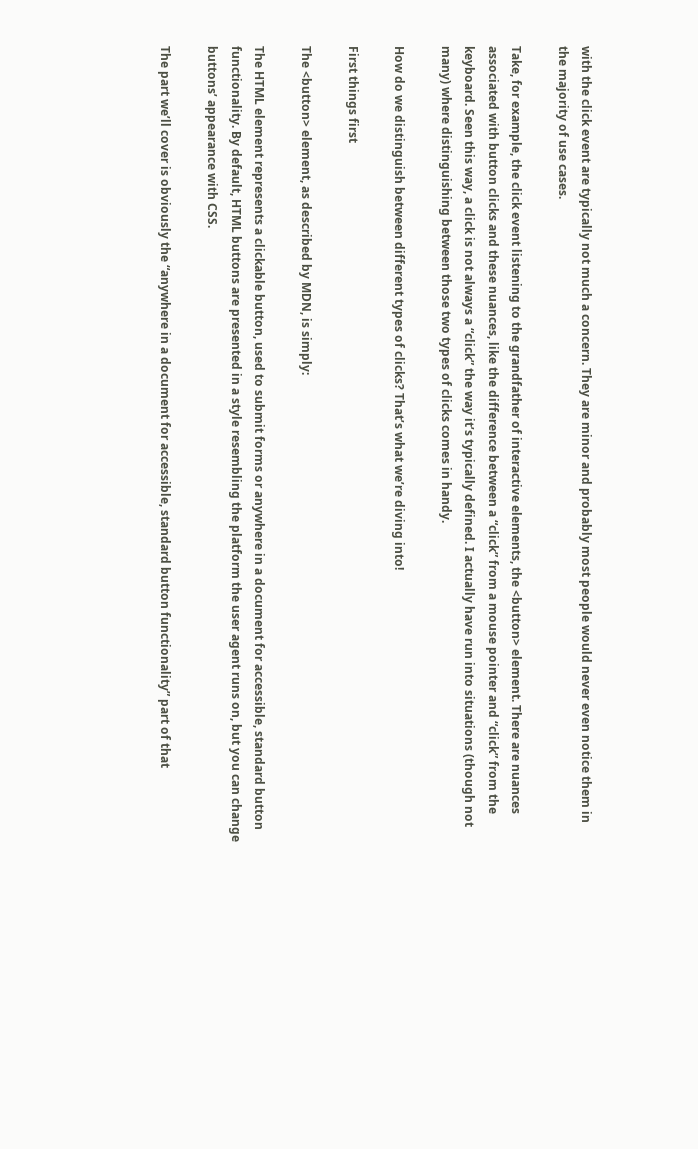with the click event are typically not much a concern. They are minor and probably most people would never even notice them in the majority of use cases.

Take, for example, the click event listening to the grandfather of interactive elements, the <button> element. There are nuances associated with button clicks and these nuances, like the difference between a “click” from a mouse pointer and “click” from the keyboard. Seen this way, a click is not always a “click” the way it’s typically defined. I actually have run into situations (though not many) where distinguishing between those two types of clicks comes in handy.

How do we distinguish between different types of clicks? That’s what we’re diving into!

First things first

The <button> element, as described by MDN, is simply:

The HTML element represents a clickable button, used to submit forms or anywhere in a document for accessible, standard button functionality. By default, HTML buttons are presented in a style resembling the platform the user agent runs on, but you can change buttons’ appearance with CSS.

The part we’ll cover is obviously the “anywhere in a document for accessible, standard button functionality” part of that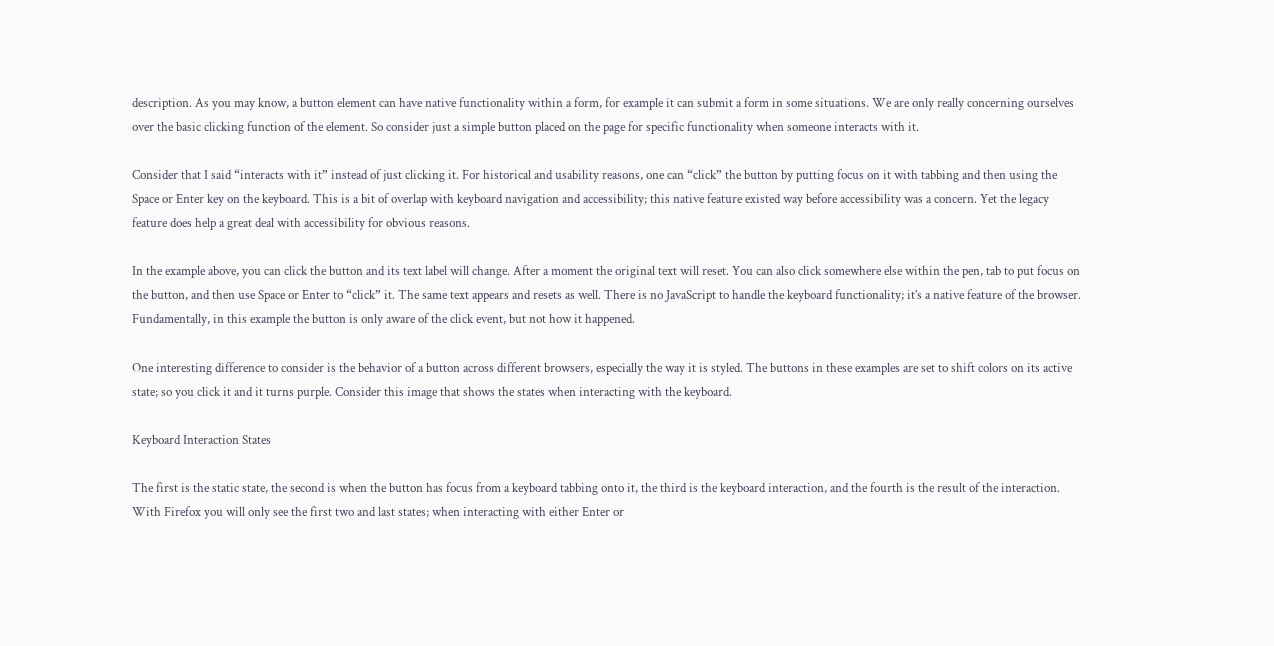description. As you may know, a button element can have native functionality within a form, for example it can submit a form in some situations. We are only really concerning ourselves over the basic clicking function of the element. So consider just a simple button placed on the page for specific functionality when someone interacts with it.

Consider that I said “interacts with it” instead of just clicking it. For historical and usability reasons, one can “click” the button by putting focus on it with tabbing and then using the Space or Enter key on the keyboard. This is a bit of overlap with keyboard navigation and accessibility; this native feature existed way before accessibility was a concern. Yet the legacy feature does help a great deal with accessibility for obvious reasons.

In the example above, you can click the button and its text label will change. After a moment the original text will reset. You can also click somewhere else within the pen, tab to put focus on the button, and then use Space or Enter to “click” it. The same text appears and resets as well. There is no JavaScript to handle the keyboard functionality; it’s a native feature of the browser. Fundamentally, in this example the button is only aware of the click event, but not how it happened.

One interesting difference to consider is the behavior of a button across different browsers, especially the way it is styled. The buttons in these examples are set to shift colors on its active state; so you click it and it turns purple. Consider this image that shows the states when interacting with the keyboard.

Keyboard Interaction States

The first is the static state, the second is when the button has focus from a keyboard tabbing onto it, the third is the keyboard interaction, and the fourth is the result of the interaction. With Firefox you will only see the first two and last states; when interacting with either Enter or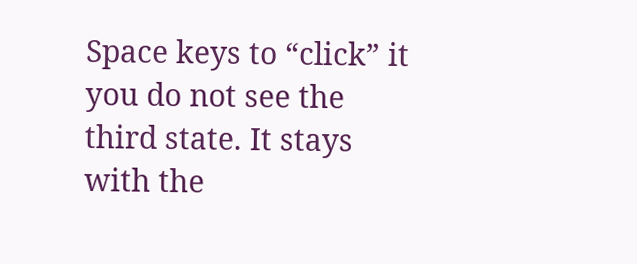Space keys to “click” it you do not see the third state. It stays with the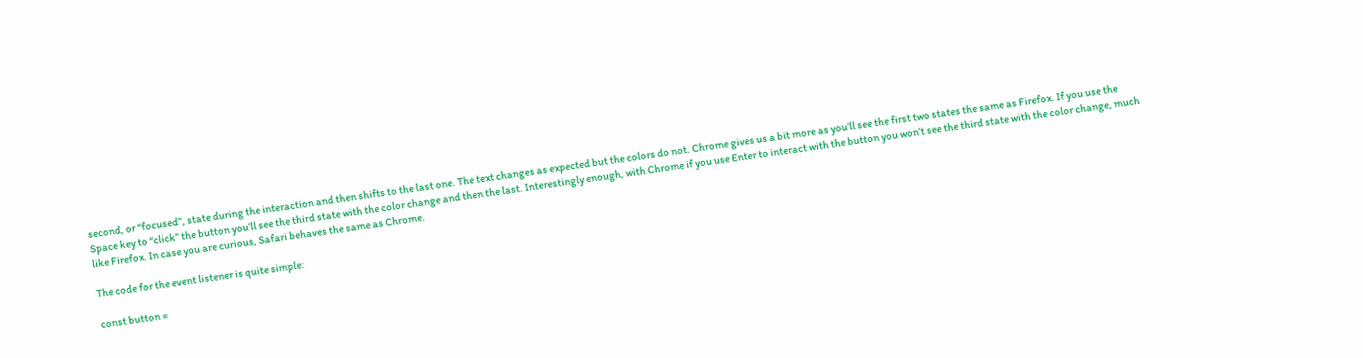second, or “focused”, state during the interaction and then shifts to the last one. The text changes as expected but the colors do not. Chrome gives us a bit more as you’ll see the first two states the same as Firefox. If you use the Space key to “click” the button you’ll see the third state with the color change and then the last. Interestingly enough, with Chrome if you use Enter to interact with the button you won’t see the third state with the color change, much like Firefox. In case you are curious, Safari behaves the same as Chrome.

The code for the event listener is quite simple:

const button =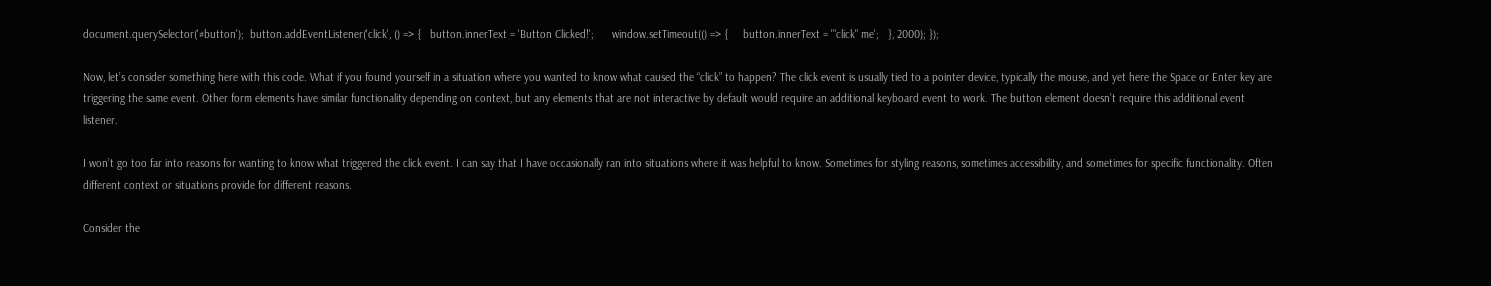document.querySelector('#button');  button.addEventListener('click', () => {   button.innerText = 'Button Clicked!';      window.setTimeout(() => {     button.innerText = '"click" me';   }, 2000); });

Now, let’s consider something here with this code. What if you found yourself in a situation where you wanted to know what caused the “click” to happen? The click event is usually tied to a pointer device, typically the mouse, and yet here the Space or Enter key are triggering the same event. Other form elements have similar functionality depending on context, but any elements that are not interactive by default would require an additional keyboard event to work. The button element doesn’t require this additional event listener.

I won’t go too far into reasons for wanting to know what triggered the click event. I can say that I have occasionally ran into situations where it was helpful to know. Sometimes for styling reasons, sometimes accessibility, and sometimes for specific functionality. Often different context or situations provide for different reasons.

Consider the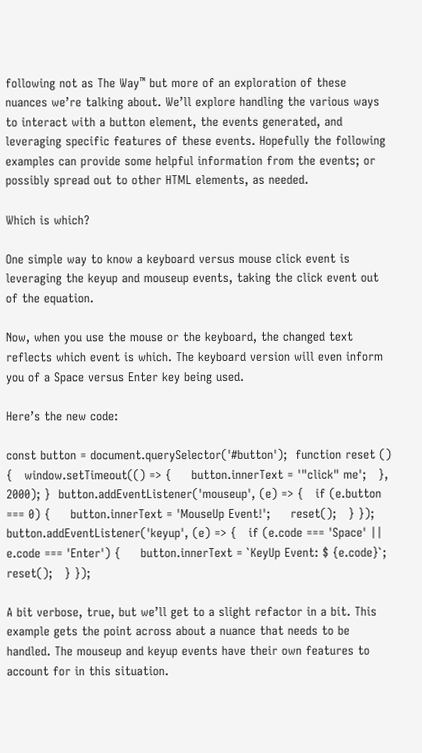following not as The Way™ but more of an exploration of these nuances we’re talking about. We’ll explore handling the various ways to interact with a button element, the events generated, and leveraging specific features of these events. Hopefully the following examples can provide some helpful information from the events; or possibly spread out to other HTML elements, as needed.

Which is which?

One simple way to know a keyboard versus mouse click event is leveraging the keyup and mouseup events, taking the click event out of the equation.

Now, when you use the mouse or the keyboard, the changed text reflects which event is which. The keyboard version will even inform you of a Space versus Enter key being used.

Here’s the new code:

const button = document.querySelector('#button');  function reset () {   window.setTimeout(() => {     button.innerText = '"click" me';   }, 2000); }  button.addEventListener('mouseup', (e) => {   if (e.button === 0) {     button.innerText = 'MouseUp Event!';     reset();   } });  button.addEventListener('keyup', (e) => {   if (e.code === 'Space' || e.code === 'Enter') {     button.innerText = `KeyUp Event: $ {e.code}`;     reset();   } });

A bit verbose, true, but we’ll get to a slight refactor in a bit. This example gets the point across about a nuance that needs to be handled. The mouseup and keyup events have their own features to account for in this situation.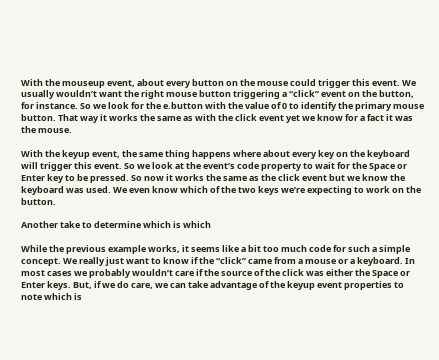With the mouseup event, about every button on the mouse could trigger this event. We usually wouldn’t want the right mouse button triggering a “click” event on the button, for instance. So we look for the e.button with the value of 0 to identify the primary mouse button. That way it works the same as with the click event yet we know for a fact it was the mouse.

With the keyup event, the same thing happens where about every key on the keyboard will trigger this event. So we look at the event’s code property to wait for the Space or Enter key to be pressed. So now it works the same as the click event but we know the keyboard was used. We even know which of the two keys we’re expecting to work on the button.

Another take to determine which is which

While the previous example works, it seems like a bit too much code for such a simple concept. We really just want to know if the “click” came from a mouse or a keyboard. In most cases we probably wouldn’t care if the source of the click was either the Space or Enter keys. But, if we do care, we can take advantage of the keyup event properties to note which is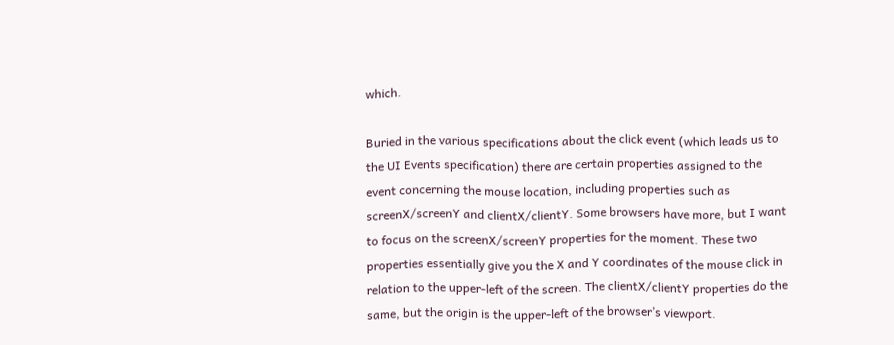which.

Buried in the various specifications about the click event (which leads us to the UI Events specification) there are certain properties assigned to the event concerning the mouse location, including properties such as screenX/screenY and clientX/clientY. Some browsers have more, but I want to focus on the screenX/screenY properties for the moment. These two properties essentially give you the X and Y coordinates of the mouse click in relation to the upper-left of the screen. The clientX/clientY properties do the same, but the origin is the upper-left of the browser’s viewport.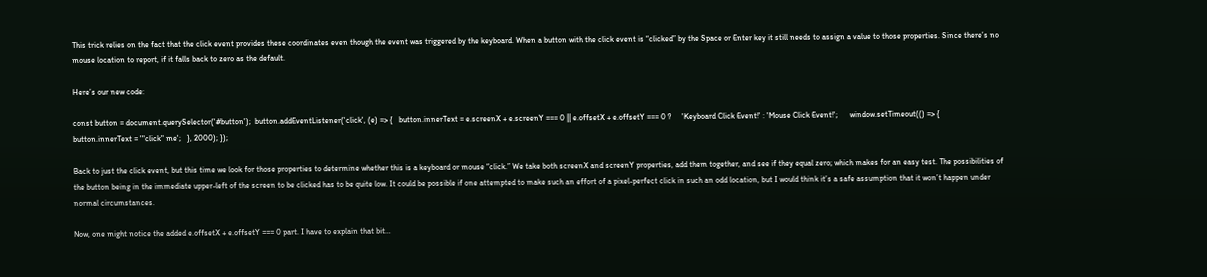This trick relies on the fact that the click event provides these coordinates even though the event was triggered by the keyboard. When a button with the click event is “clicked” by the Space or Enter key it still needs to assign a value to those properties. Since there’s no mouse location to report, if it falls back to zero as the default.

Here’s our new code:

const button = document.querySelector('#button');  button.addEventListener('click', (e) => {   button.innerText = e.screenX + e.screenY === 0 || e.offsetX + e.offsetY === 0 ?     'Keyboard Click Event!' : 'Mouse Click Event!';      window.setTimeout(() => {     button.innerText = '"click" me';   }, 2000); });

Back to just the click event, but this time we look for those properties to determine whether this is a keyboard or mouse “click.” We take both screenX and screenY properties, add them together, and see if they equal zero; which makes for an easy test. The possibilities of the button being in the immediate upper-left of the screen to be clicked has to be quite low. It could be possible if one attempted to make such an effort of a pixel-perfect click in such an odd location, but I would think it’s a safe assumption that it won’t happen under normal circumstances.

Now, one might notice the added e.offsetX + e.offsetY === 0 part. I have to explain that bit…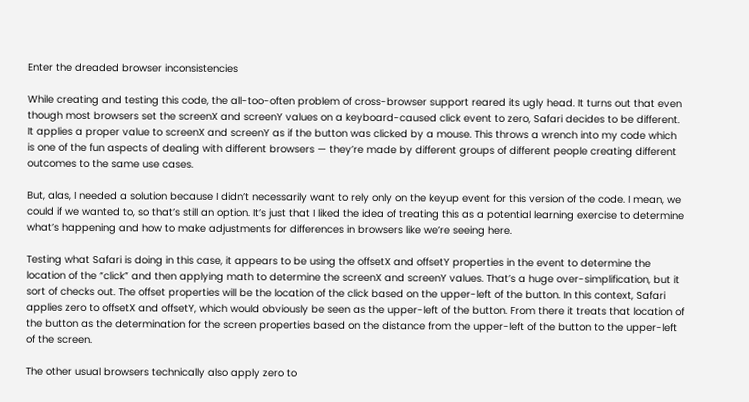Enter the dreaded browser inconsistencies

While creating and testing this code, the all-too-often problem of cross-browser support reared its ugly head. It turns out that even though most browsers set the screenX and screenY values on a keyboard-caused click event to zero, Safari decides to be different. It applies a proper value to screenX and screenY as if the button was clicked by a mouse. This throws a wrench into my code which is one of the fun aspects of dealing with different browsers — they’re made by different groups of different people creating different outcomes to the same use cases.

But, alas, I needed a solution because I didn’t necessarily want to rely only on the keyup event for this version of the code. I mean, we could if we wanted to, so that’s still an option. It’s just that I liked the idea of treating this as a potential learning exercise to determine what’s happening and how to make adjustments for differences in browsers like we’re seeing here.

Testing what Safari is doing in this case, it appears to be using the offsetX and offsetY properties in the event to determine the location of the “click” and then applying math to determine the screenX and screenY values. That’s a huge over-simplification, but it sort of checks out. The offset properties will be the location of the click based on the upper-left of the button. In this context, Safari applies zero to offsetX and offsetY, which would obviously be seen as the upper-left of the button. From there it treats that location of the button as the determination for the screen properties based on the distance from the upper-left of the button to the upper-left of the screen.

The other usual browsers technically also apply zero to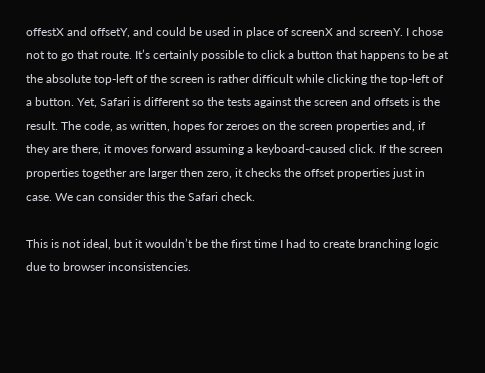offestX and offsetY, and could be used in place of screenX and screenY. I chose not to go that route. It’s certainly possible to click a button that happens to be at the absolute top-left of the screen is rather difficult while clicking the top-left of a button. Yet, Safari is different so the tests against the screen and offsets is the result. The code, as written, hopes for zeroes on the screen properties and, if they are there, it moves forward assuming a keyboard-caused click. If the screen properties together are larger then zero, it checks the offset properties just in case. We can consider this the Safari check.

This is not ideal, but it wouldn’t be the first time I had to create branching logic due to browser inconsistencies.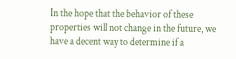In the hope that the behavior of these properties will not change in the future, we have a decent way to determine if a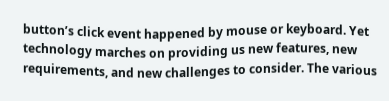button’s click event happened by mouse or keyboard. Yet technology marches on providing us new features, new requirements, and new challenges to consider. The various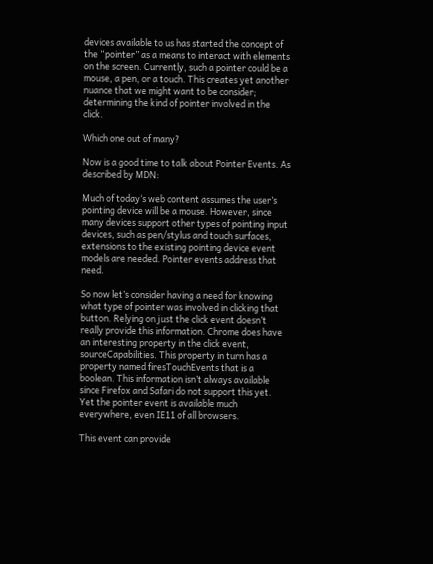devices available to us has started the concept of the “pointer” as a means to interact with elements on the screen. Currently, such a pointer could be a mouse, a pen, or a touch. This creates yet another nuance that we might want to be consider; determining the kind of pointer involved in the click.

Which one out of many?

Now is a good time to talk about Pointer Events. As described by MDN:

Much of today‘s web content assumes the user’s pointing device will be a mouse. However, since many devices support other types of pointing input devices, such as pen/stylus and touch surfaces, extensions to the existing pointing device event models are needed. Pointer events address that need.

So now let’s consider having a need for knowing what type of pointer was involved in clicking that button. Relying on just the click event doesn’t really provide this information. Chrome does have an interesting property in the click event, sourceCapabilities. This property in turn has a property named firesTouchEvents that is a boolean. This information isn’t always available since Firefox and Safari do not support this yet. Yet the pointer event is available much everywhere, even IE11 of all browsers.

This event can provide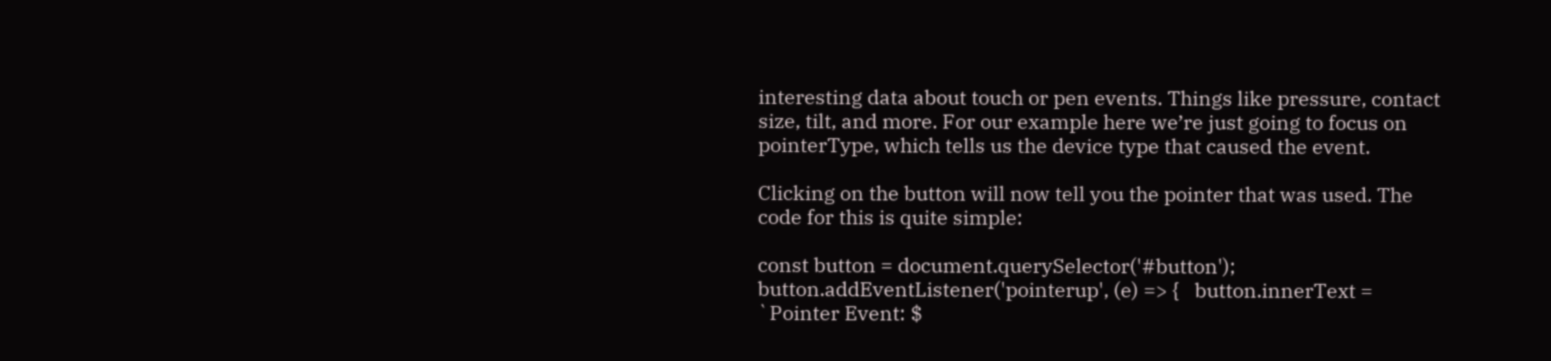interesting data about touch or pen events. Things like pressure, contact size, tilt, and more. For our example here we’re just going to focus on pointerType, which tells us the device type that caused the event.

Clicking on the button will now tell you the pointer that was used. The code for this is quite simple:

const button = document.querySelector('#button');  button.addEventListener('pointerup', (e) => {   button.innerText = `Pointer Event: $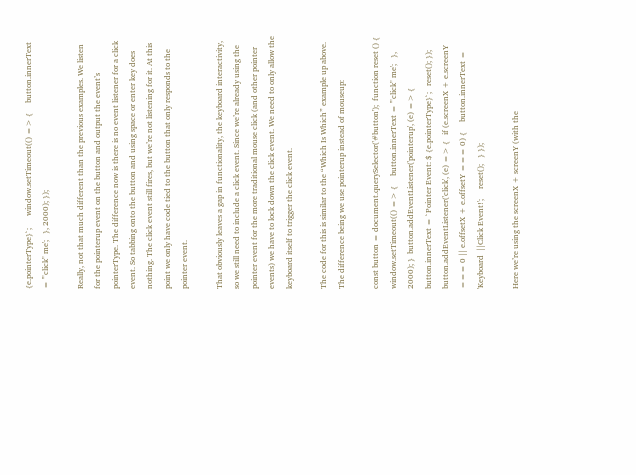{e.pointerType}`;      window.setTimeout(() => {     button.innerText = '"click" me';   }, 2000); });

Really, not that much different than the previous examples. We listen for the pointerup event on the button and output the event’s pointerType. The difference now is there is no event listener for a click event. So tabbing onto the button and using space or enter key does nothing. The click event still fires, but we’re not listening for it. At this point we only have code tied to the button that only responds to the pointer event.

That obviously leaves a gap in functionality, the keyboard interactivity, so we still need to include a click event. Since we’re already using the pointer event for the more traditional mouse click (and other pointer events) we have to lock down the click event. We need to only allow the keyboard itself to trigger the click event.

The code for this is similar to the “Which Is Which” example up above. The difference being we use pointerup instead of mouseup:

const button = document.querySelector('#button');  function reset () {   window.setTimeout(() => {     button.innerText = '"click" me';   }, 2000); }  button.addEventListener('pointerup', (e) => {   button.innerText = `Pointer Event: $ {e.pointerType}`;   reset(); });  button.addEventListener('click', (e) => {   if (e.screenX + e.screenY === 0 || e.offsetX + e.offsetY === 0) {     button.innerText = 'Keyboard  ||Click Event!';     reset();   } });

Here we’re using the screenX + screenY (with the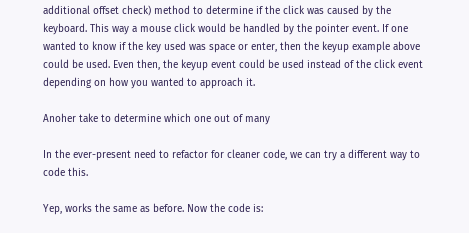additional offset check) method to determine if the click was caused by the keyboard. This way a mouse click would be handled by the pointer event. If one wanted to know if the key used was space or enter, then the keyup example above could be used. Even then, the keyup event could be used instead of the click event depending on how you wanted to approach it.

Anoher take to determine which one out of many

In the ever-present need to refactor for cleaner code, we can try a different way to code this.

Yep, works the same as before. Now the code is: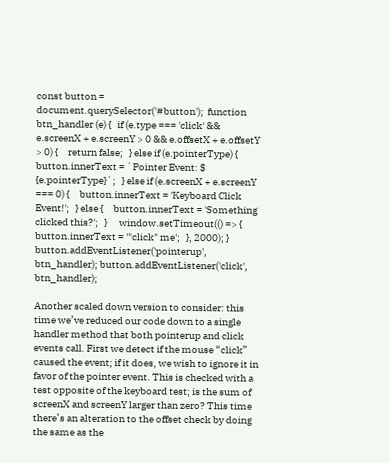const button = document.querySelector('#button');  function btn_handler (e) {   if (e.type === 'click' && e.screenX + e.screenY > 0 && e.offsetX + e.offsetY > 0) {     return false;   } else if (e.pointerType) {     button.innerText = `Pointer Event: $ {e.pointerType}`;   } else if (e.screenX + e.screenY === 0) {     button.innerText = 'Keyboard Click Event!';   } else {     button.innerText = 'Something clicked this?';   }      window.setTimeout(() => {     button.innerText = '"click" me';   }, 2000); }  button.addEventListener('pointerup', btn_handler); button.addEventListener('click', btn_handler);

Another scaled down version to consider: this time we’ve reduced our code down to a single handler method that both pointerup and click events call. First we detect if the mouse “click” caused the event; if it does, we wish to ignore it in favor of the pointer event. This is checked with a test opposite of the keyboard test; is the sum of screenX and screenY larger than zero? This time there’s an alteration to the offset check by doing the same as the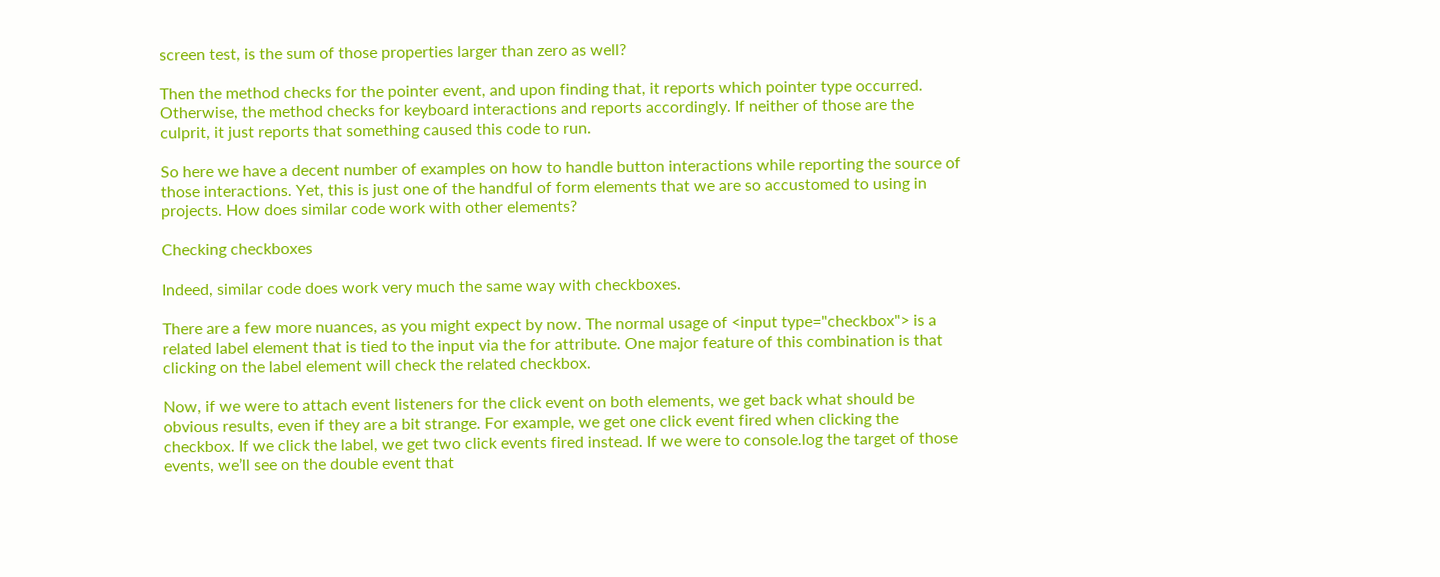screen test, is the sum of those properties larger than zero as well?

Then the method checks for the pointer event, and upon finding that, it reports which pointer type occurred. Otherwise, the method checks for keyboard interactions and reports accordingly. If neither of those are the culprit, it just reports that something caused this code to run.

So here we have a decent number of examples on how to handle button interactions while reporting the source of those interactions. Yet, this is just one of the handful of form elements that we are so accustomed to using in projects. How does similar code work with other elements?

Checking checkboxes

Indeed, similar code does work very much the same way with checkboxes.

There are a few more nuances, as you might expect by now. The normal usage of <input type="checkbox"> is a related label element that is tied to the input via the for attribute. One major feature of this combination is that clicking on the label element will check the related checkbox.

Now, if we were to attach event listeners for the click event on both elements, we get back what should be obvious results, even if they are a bit strange. For example, we get one click event fired when clicking the checkbox. If we click the label, we get two click events fired instead. If we were to console.log the target of those events, we’ll see on the double event that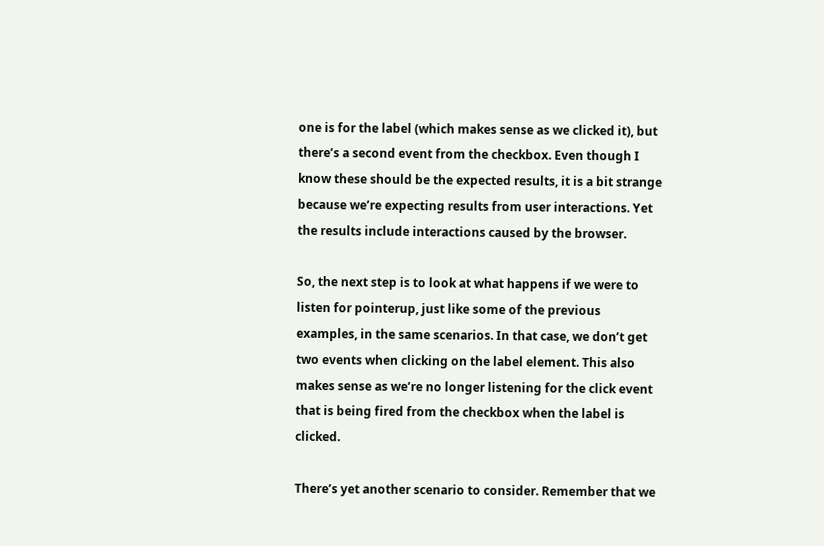one is for the label (which makes sense as we clicked it), but there’s a second event from the checkbox. Even though I know these should be the expected results, it is a bit strange because we’re expecting results from user interactions. Yet the results include interactions caused by the browser.

So, the next step is to look at what happens if we were to listen for pointerup, just like some of the previous examples, in the same scenarios. In that case, we don’t get two events when clicking on the label element. This also makes sense as we’re no longer listening for the click event that is being fired from the checkbox when the label is clicked.

There’s yet another scenario to consider. Remember that we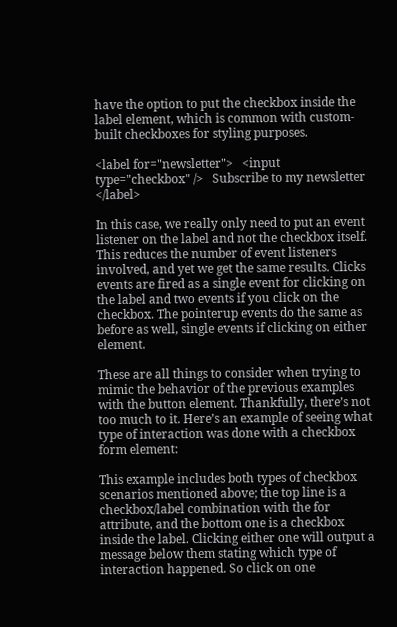have the option to put the checkbox inside the label element, which is common with custom-built checkboxes for styling purposes.

<label for="newsletter">   <input type="checkbox" />   Subscribe to my newsletter </label>

In this case, we really only need to put an event listener on the label and not the checkbox itself. This reduces the number of event listeners involved, and yet we get the same results. Clicks events are fired as a single event for clicking on the label and two events if you click on the checkbox. The pointerup events do the same as before as well, single events if clicking on either element.

These are all things to consider when trying to mimic the behavior of the previous examples with the button element. Thankfully, there’s not too much to it. Here’s an example of seeing what type of interaction was done with a checkbox form element:

This example includes both types of checkbox scenarios mentioned above; the top line is a checkbox/label combination with the for attribute, and the bottom one is a checkbox inside the label. Clicking either one will output a message below them stating which type of interaction happened. So click on one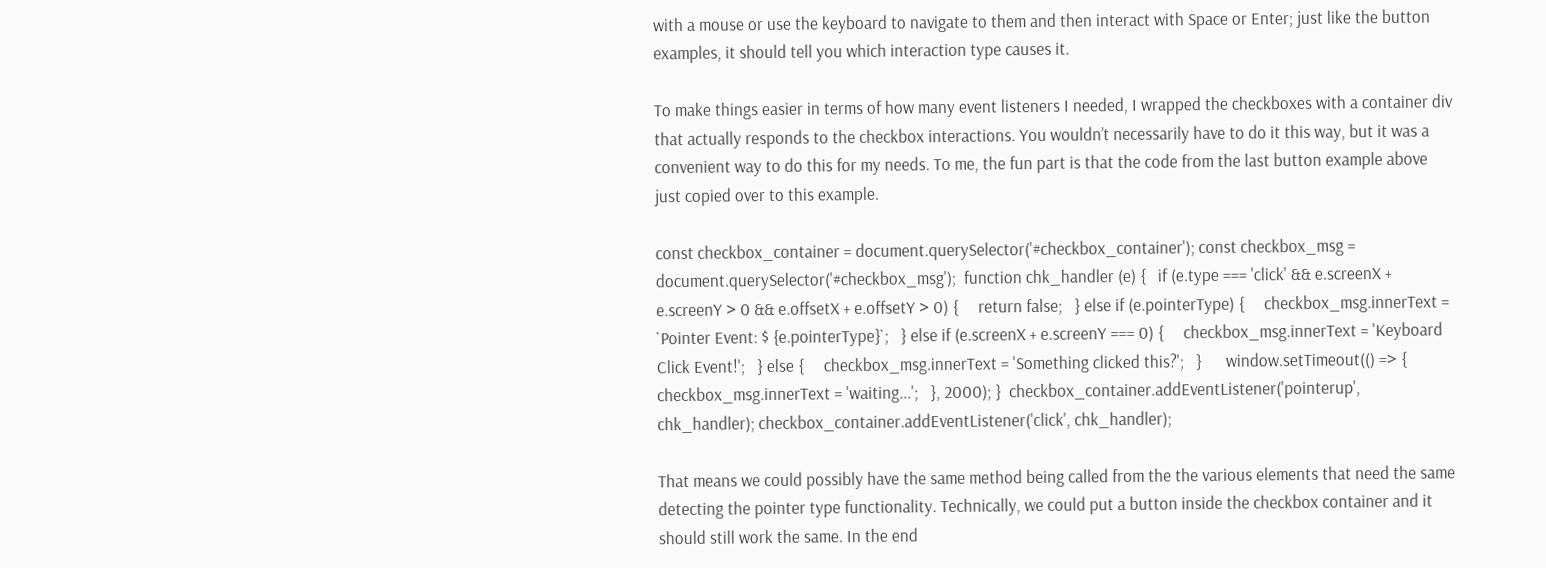with a mouse or use the keyboard to navigate to them and then interact with Space or Enter; just like the button examples, it should tell you which interaction type causes it.

To make things easier in terms of how many event listeners I needed, I wrapped the checkboxes with a container div that actually responds to the checkbox interactions. You wouldn’t necessarily have to do it this way, but it was a convenient way to do this for my needs. To me, the fun part is that the code from the last button example above just copied over to this example.

const checkbox_container = document.querySelector('#checkbox_container'); const checkbox_msg = document.querySelector('#checkbox_msg');  function chk_handler (e) {   if (e.type === 'click' && e.screenX + e.screenY > 0 && e.offsetX + e.offsetY > 0) {     return false;   } else if (e.pointerType) {     checkbox_msg.innerText = `Pointer Event: $ {e.pointerType}`;   } else if (e.screenX + e.screenY === 0) {     checkbox_msg.innerText = 'Keyboard Click Event!';   } else {     checkbox_msg.innerText = 'Something clicked this?';   }      window.setTimeout(() => {     checkbox_msg.innerText = 'waiting...';   }, 2000); }  checkbox_container.addEventListener('pointerup', chk_handler); checkbox_container.addEventListener('click', chk_handler);

That means we could possibly have the same method being called from the the various elements that need the same detecting the pointer type functionality. Technically, we could put a button inside the checkbox container and it should still work the same. In the end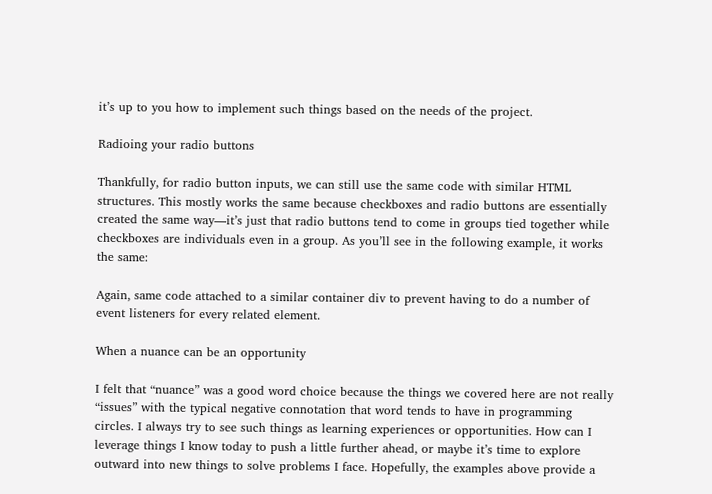it’s up to you how to implement such things based on the needs of the project.

Radioing your radio buttons

Thankfully, for radio button inputs, we can still use the same code with similar HTML structures. This mostly works the same because checkboxes and radio buttons are essentially created the same way—it’s just that radio buttons tend to come in groups tied together while checkboxes are individuals even in a group. As you’ll see in the following example, it works the same:

Again, same code attached to a similar container div to prevent having to do a number of event listeners for every related element.

When a nuance can be an opportunity

I felt that “nuance” was a good word choice because the things we covered here are not really “issues” with the typical negative connotation that word tends to have in programming circles. I always try to see such things as learning experiences or opportunities. How can I leverage things I know today to push a little further ahead, or maybe it’s time to explore outward into new things to solve problems I face. Hopefully, the examples above provide a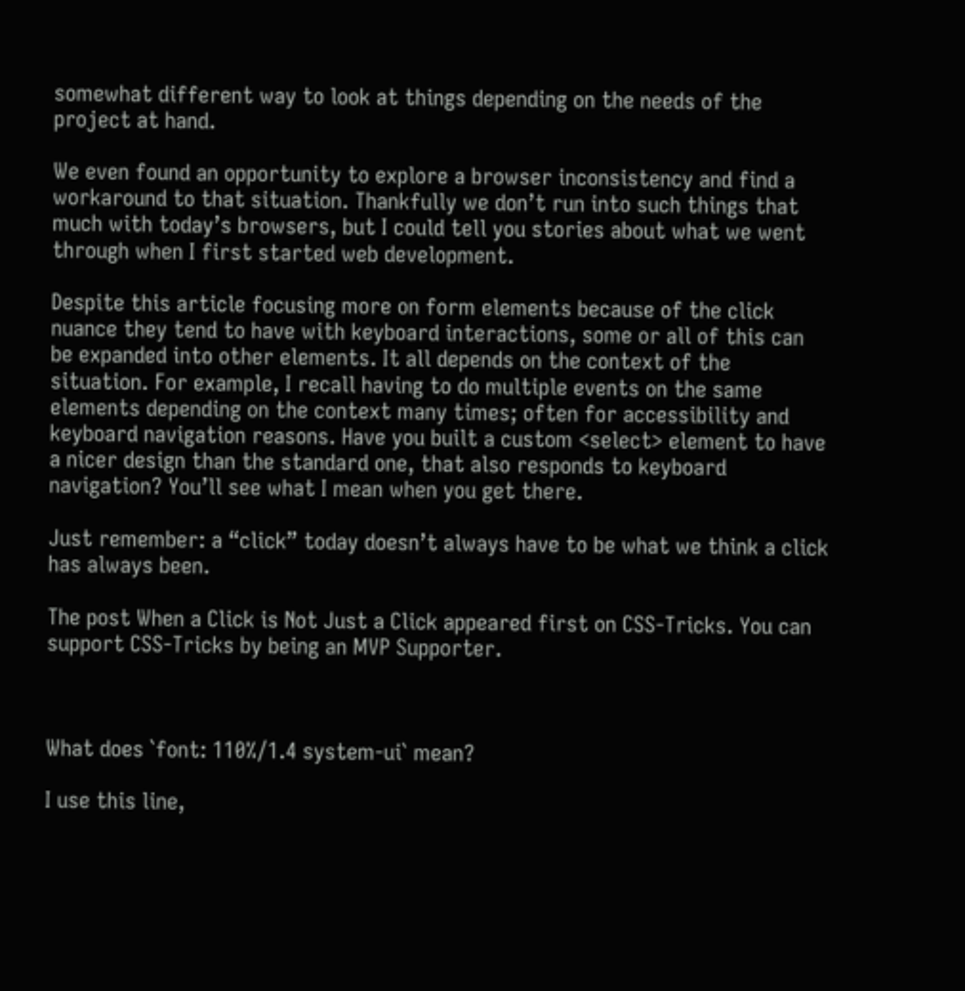somewhat different way to look at things depending on the needs of the project at hand.

We even found an opportunity to explore a browser inconsistency and find a workaround to that situation. Thankfully we don’t run into such things that much with today’s browsers, but I could tell you stories about what we went through when I first started web development.

Despite this article focusing more on form elements because of the click nuance they tend to have with keyboard interactions, some or all of this can be expanded into other elements. It all depends on the context of the situation. For example, I recall having to do multiple events on the same elements depending on the context many times; often for accessibility and keyboard navigation reasons. Have you built a custom <select> element to have a nicer design than the standard one, that also responds to keyboard navigation? You’ll see what I mean when you get there.

Just remember: a “click” today doesn’t always have to be what we think a click has always been.

The post When a Click is Not Just a Click appeared first on CSS-Tricks. You can support CSS-Tricks by being an MVP Supporter.



What does `font: 110%/1.4 system-ui` mean?

I use this line,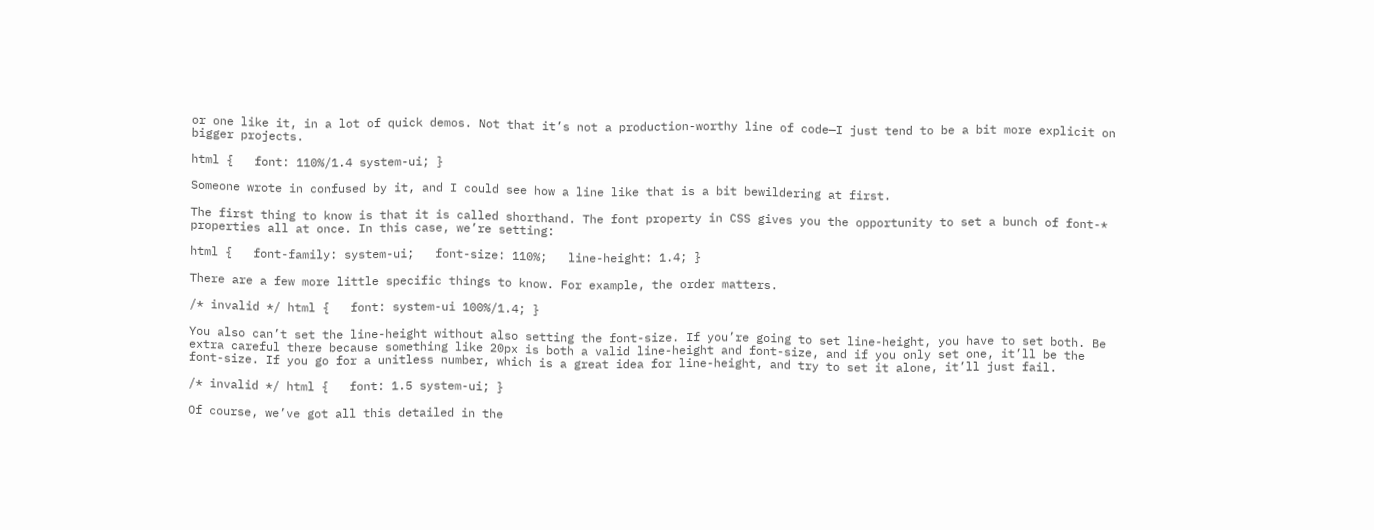or one like it, in a lot of quick demos. Not that it’s not a production-worthy line of code—I just tend to be a bit more explicit on bigger projects.

html {   font: 110%/1.4 system-ui; }

Someone wrote in confused by it, and I could see how a line like that is a bit bewildering at first.

The first thing to know is that it is called shorthand. The font property in CSS gives you the opportunity to set a bunch of font-* properties all at once. In this case, we’re setting:

html {   font-family: system-ui;   font-size: 110%;   line-height: 1.4; }

There are a few more little specific things to know. For example, the order matters.

/* invalid */ html {   font: system-ui 100%/1.4; }

You also can’t set the line-height without also setting the font-size. If you’re going to set line-height, you have to set both. Be extra careful there because something like 20px is both a valid line-height and font-size, and if you only set one, it’ll be the font-size. If you go for a unitless number, which is a great idea for line-height, and try to set it alone, it’ll just fail.

/* invalid */ html {   font: 1.5 system-ui; }

Of course, we’ve got all this detailed in the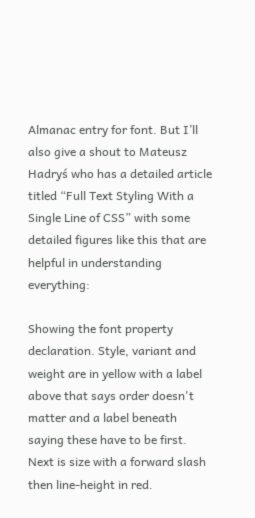Almanac entry for font. But I’ll also give a shout to Mateusz Hadryś who has a detailed article titled “Full Text Styling With a Single Line of CSS” with some detailed figures like this that are helpful in understanding everything:

Showing the font property declaration. Style, variant and weight are in yellow with a label above that says order doesn't matter and a label beneath saying these have to be first. Next is size with a forward slash then line-height in red.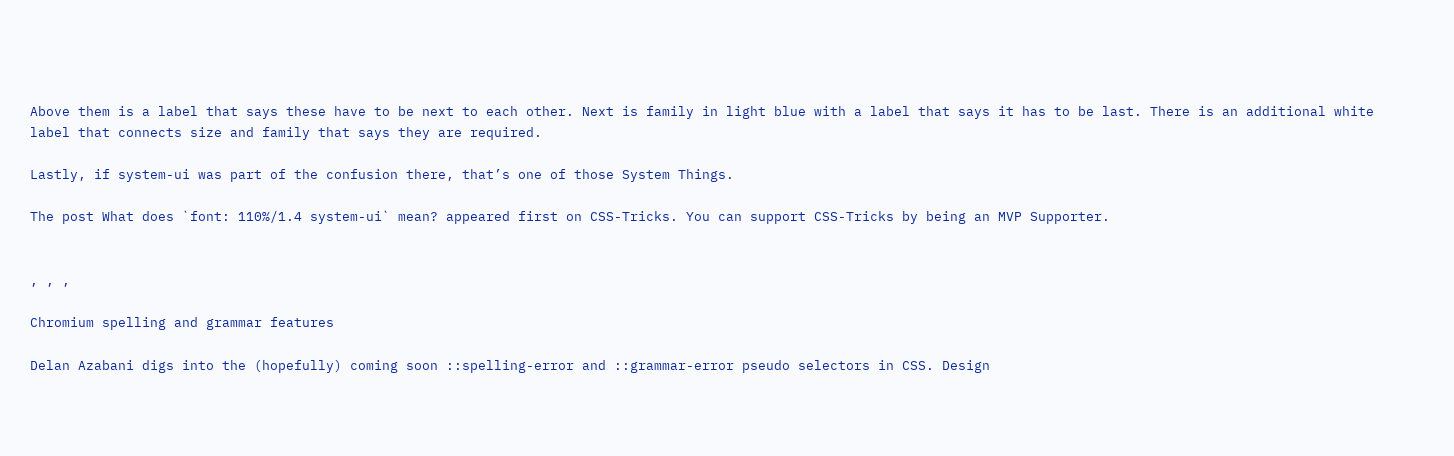Above them is a label that says these have to be next to each other. Next is family in light blue with a label that says it has to be last. There is an additional white label that connects size and family that says they are required.

Lastly, if system-ui was part of the confusion there, that’s one of those System Things.

The post What does `font: 110%/1.4 system-ui` mean? appeared first on CSS-Tricks. You can support CSS-Tricks by being an MVP Supporter.


, , ,

Chromium spelling and grammar features

Delan Azabani digs into the (hopefully) coming soon ::spelling-error and ::grammar-error pseudo selectors in CSS. Design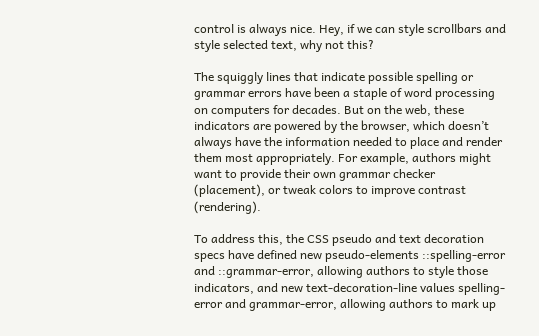control is always nice. Hey, if we can style scrollbars and style selected text, why not this?

The squiggly lines that indicate possible spelling or grammar errors have been a staple of word processing on computers for decades. But on the web, these indicators are powered by the browser, which doesn’t always have the information needed to place and render them most appropriately. For example, authors might want to provide their own grammar checker (placement), or tweak colors to improve contrast (rendering).

To address this, the CSS pseudo and text decoration specs have defined new pseudo-elements ::spelling-error and ::grammar-error, allowing authors to style those indicators, and new text-decoration-line values spelling-error and grammar-error, allowing authors to mark up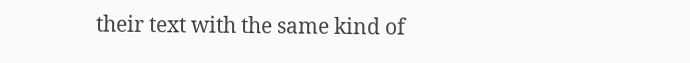their text with the same kind of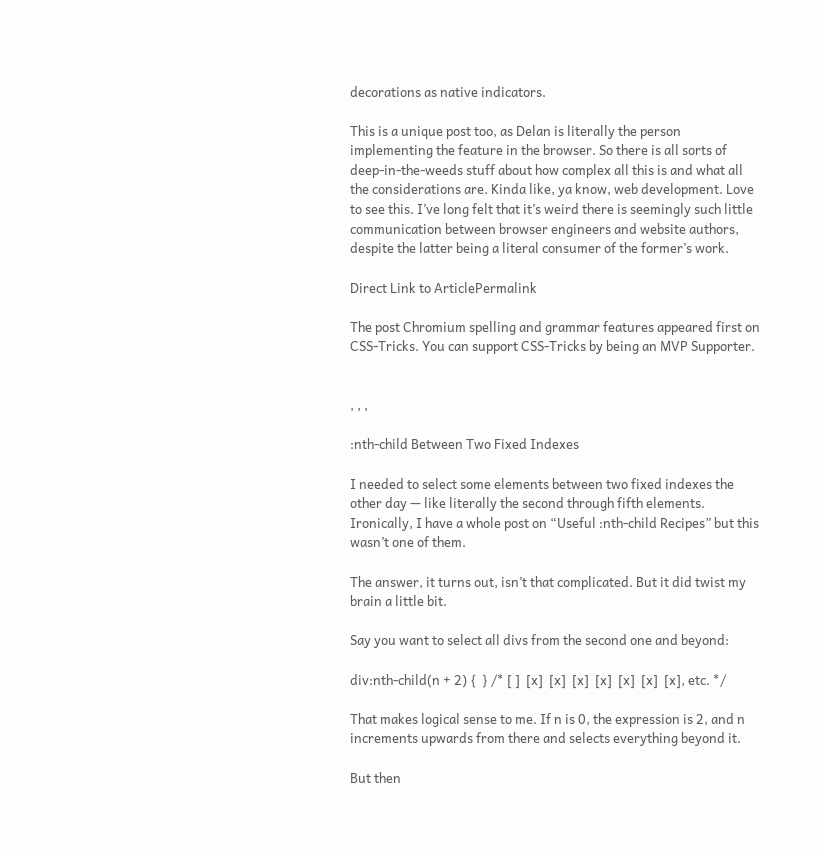decorations as native indicators.

This is a unique post too, as Delan is literally the person implementing the feature in the browser. So there is all sorts of deep-in-the-weeds stuff about how complex all this is and what all the considerations are. Kinda like, ya know, web development. Love to see this. I’ve long felt that it’s weird there is seemingly such little communication between browser engineers and website authors, despite the latter being a literal consumer of the former’s work.

Direct Link to ArticlePermalink

The post Chromium spelling and grammar features appeared first on CSS-Tricks. You can support CSS-Tricks by being an MVP Supporter.


, , ,

:nth-child Between Two Fixed Indexes

I needed to select some elements between two fixed indexes the other day — like literally the second through fifth elements. Ironically, I have a whole post on “Useful :nth-child Recipes” but this wasn’t one of them.

The answer, it turns out, isn’t that complicated. But it did twist my brain a little bit.

Say you want to select all divs from the second one and beyond:

div:nth-child(n + 2) {  } /* [ ]  [x]  [x]  [x]  [x]  [x]  [x]  [x], etc. */

That makes logical sense to me. If n is 0, the expression is 2, and n increments upwards from there and selects everything beyond it.

But then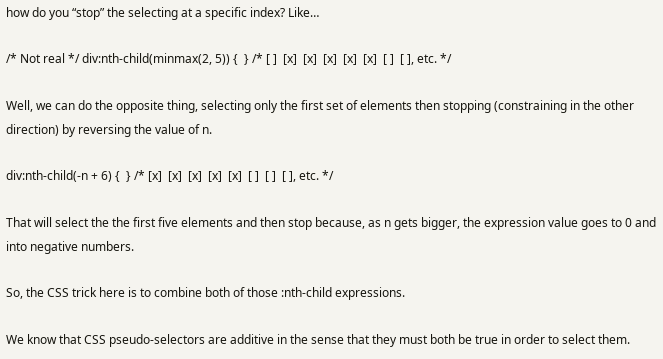how do you “stop” the selecting at a specific index? Like…

/* Not real */ div:nth-child(minmax(2, 5)) {  } /* [ ]  [x]  [x]  [x]  [x]  [x]  [ ]  [ ], etc. */

Well, we can do the opposite thing, selecting only the first set of elements then stopping (constraining in the other direction) by reversing the value of n.

div:nth-child(-n + 6) {  } /* [x]  [x]  [x]  [x]  [x]  [ ]  [ ]  [ ], etc. */

That will select the the first five elements and then stop because, as n gets bigger, the expression value goes to 0 and into negative numbers.

So, the CSS trick here is to combine both of those :nth-child expressions.

We know that CSS pseudo-selectors are additive in the sense that they must both be true in order to select them.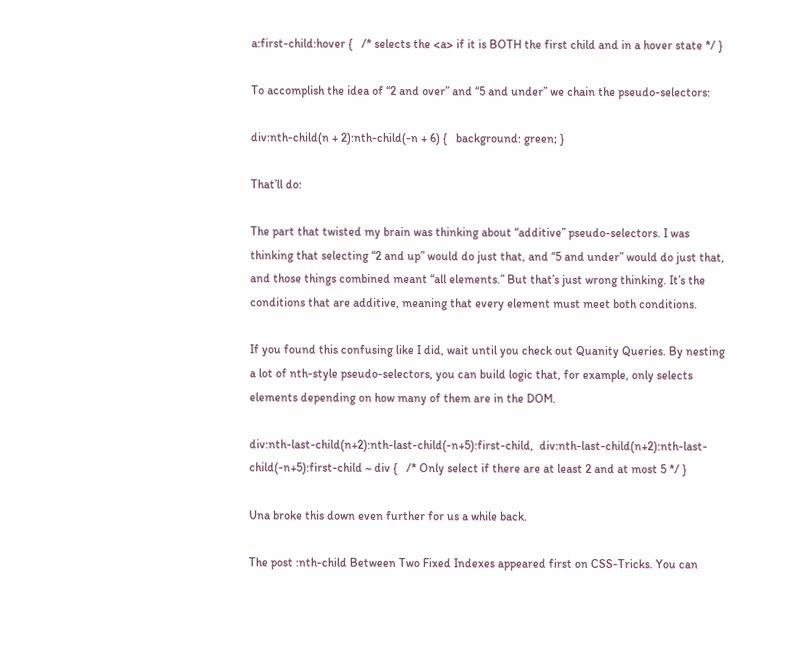a:first-child:hover {   /* selects the <a> if it is BOTH the first child and in a hover state */ }

To accomplish the idea of “2 and over” and “5 and under” we chain the pseudo-selectors:

div:nth-child(n + 2):nth-child(-n + 6) {   background: green; }

That’ll do:

The part that twisted my brain was thinking about “additive” pseudo-selectors. I was thinking that selecting “2 and up” would do just that, and “5 and under” would do just that, and those things combined meant “all elements.” But that’s just wrong thinking. It’s the conditions that are additive, meaning that every element must meet both conditions.

If you found this confusing like I did, wait until you check out Quanity Queries. By nesting a lot of nth-style pseudo-selectors, you can build logic that, for example, only selects elements depending on how many of them are in the DOM.

div:nth-last-child(n+2):nth-last-child(-n+5):first-child,  div:nth-last-child(n+2):nth-last-child(-n+5):first-child ~ div {   /* Only select if there are at least 2 and at most 5 */ }

Una broke this down even further for us a while back.

The post :nth-child Between Two Fixed Indexes appeared first on CSS-Tricks. You can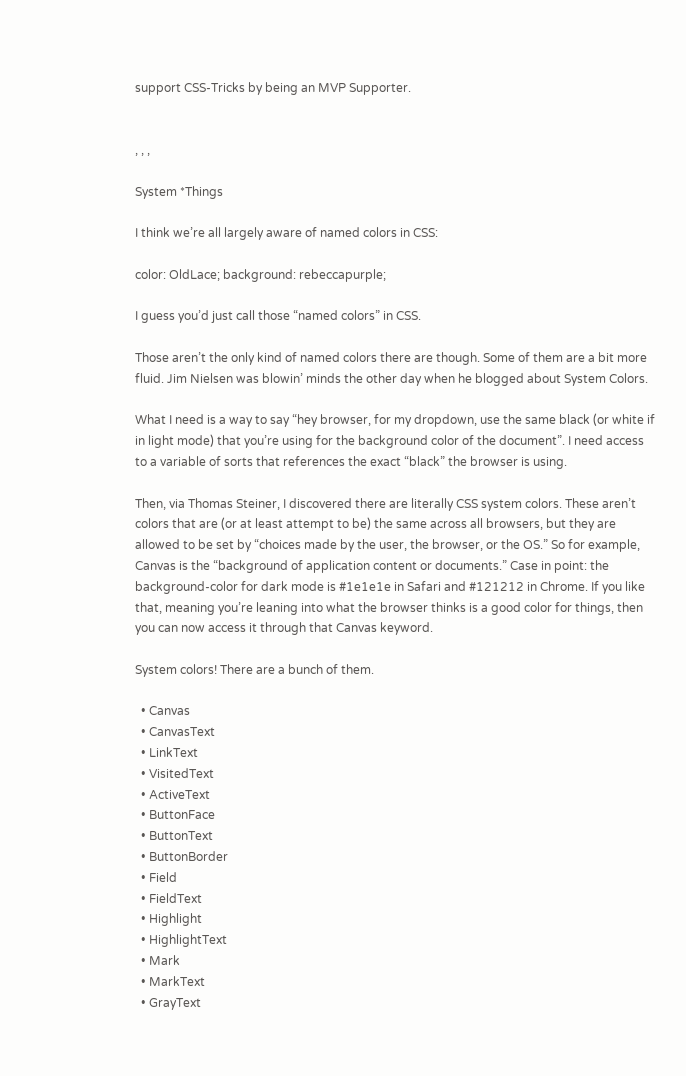support CSS-Tricks by being an MVP Supporter.


, , ,

System *Things

I think we’re all largely aware of named colors in CSS:

color: OldLace; background: rebeccapurple;

I guess you’d just call those “named colors” in CSS.

Those aren’t the only kind of named colors there are though. Some of them are a bit more fluid. Jim Nielsen was blowin’ minds the other day when he blogged about System Colors.

What I need is a way to say “hey browser, for my dropdown, use the same black (or white if in light mode) that you’re using for the background color of the document”. I need access to a variable of sorts that references the exact “black” the browser is using.

Then, via Thomas Steiner, I discovered there are literally CSS system colors. These aren’t colors that are (or at least attempt to be) the same across all browsers, but they are allowed to be set by “choices made by the user, the browser, or the OS.” So for example, Canvas is the “background of application content or documents.” Case in point: the background-color for dark mode is #1e1e1e in Safari and #121212 in Chrome. If you like that, meaning you’re leaning into what the browser thinks is a good color for things, then you can now access it through that Canvas keyword.

System colors! There are a bunch of them.

  • Canvas
  • CanvasText
  • LinkText
  • VisitedText
  • ActiveText
  • ButtonFace
  • ButtonText
  • ButtonBorder
  • Field
  • FieldText
  • Highlight
  • HighlightText
  • Mark
  • MarkText
  • GrayText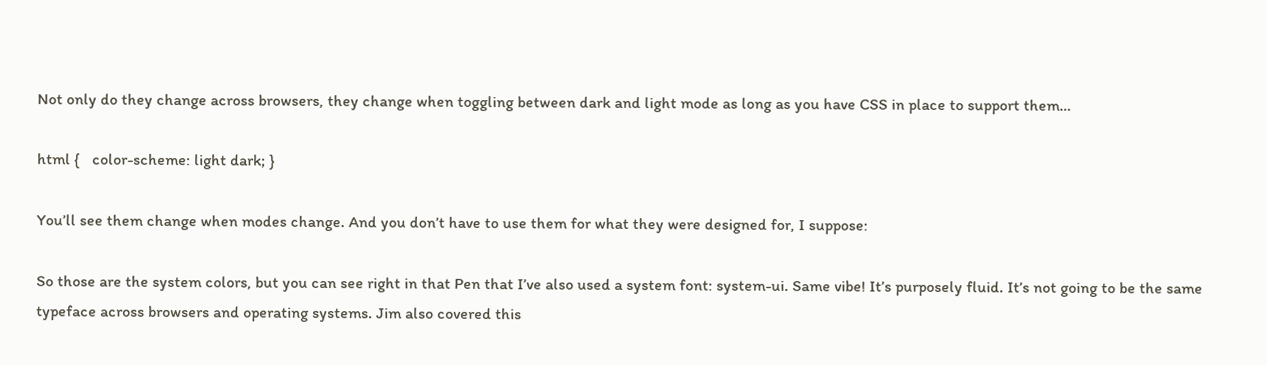Not only do they change across browsers, they change when toggling between dark and light mode as long as you have CSS in place to support them…

html {   color-scheme: light dark; }

You’ll see them change when modes change. And you don’t have to use them for what they were designed for, I suppose:

So those are the system colors, but you can see right in that Pen that I’ve also used a system font: system-ui. Same vibe! It’s purposely fluid. It’s not going to be the same typeface across browsers and operating systems. Jim also covered this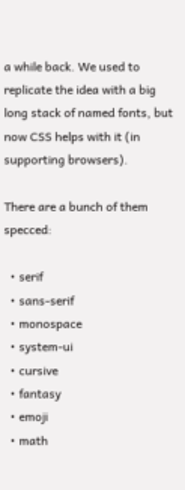a while back. We used to replicate the idea with a big long stack of named fonts, but now CSS helps with it (in supporting browsers).

There are a bunch of them specced:

  • serif
  • sans-serif
  • monospace
  • system-ui
  • cursive
  • fantasy
  • emoji
  • math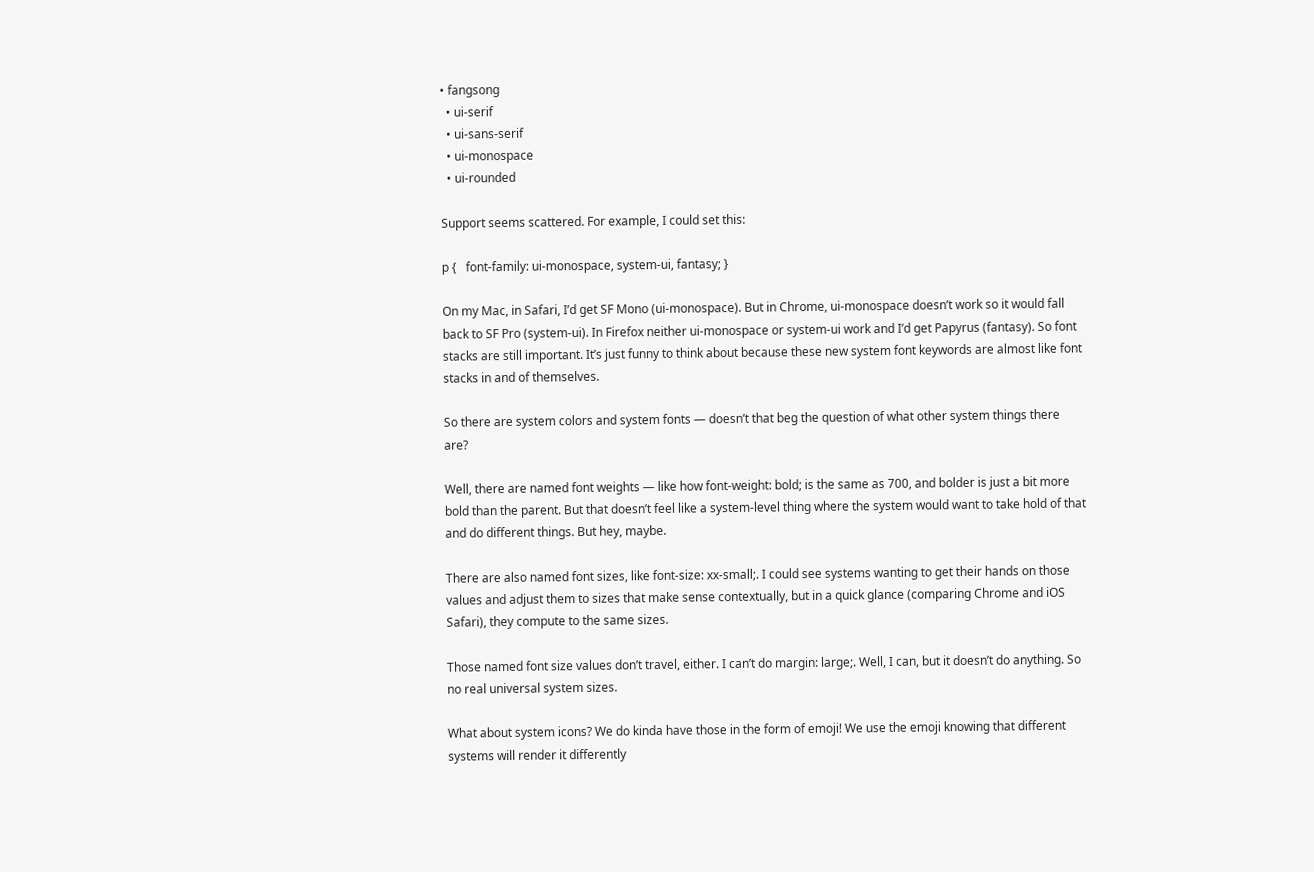• fangsong
  • ui-serif
  • ui-sans-serif
  • ui-monospace
  • ui-rounded

Support seems scattered. For example, I could set this:

p {   font-family: ui-monospace, system-ui, fantasy; }

On my Mac, in Safari, I’d get SF Mono (ui-monospace). But in Chrome, ui-monospace doesn’t work so it would fall back to SF Pro (system-ui). In Firefox neither ui-monospace or system-ui work and I’d get Papyrus (fantasy). So font stacks are still important. It’s just funny to think about because these new system font keywords are almost like font stacks in and of themselves.

So there are system colors and system fonts — doesn’t that beg the question of what other system things there are?

Well, there are named font weights — like how font-weight: bold; is the same as 700, and bolder is just a bit more bold than the parent. But that doesn’t feel like a system-level thing where the system would want to take hold of that and do different things. But hey, maybe.

There are also named font sizes, like font-size: xx-small;. I could see systems wanting to get their hands on those values and adjust them to sizes that make sense contextually, but in a quick glance (comparing Chrome and iOS Safari), they compute to the same sizes.

Those named font size values don’t travel, either. I can’t do margin: large;. Well, I can, but it doesn’t do anything. So no real universal system sizes.

What about system icons? We do kinda have those in the form of emoji! We use the emoji knowing that different systems will render it differently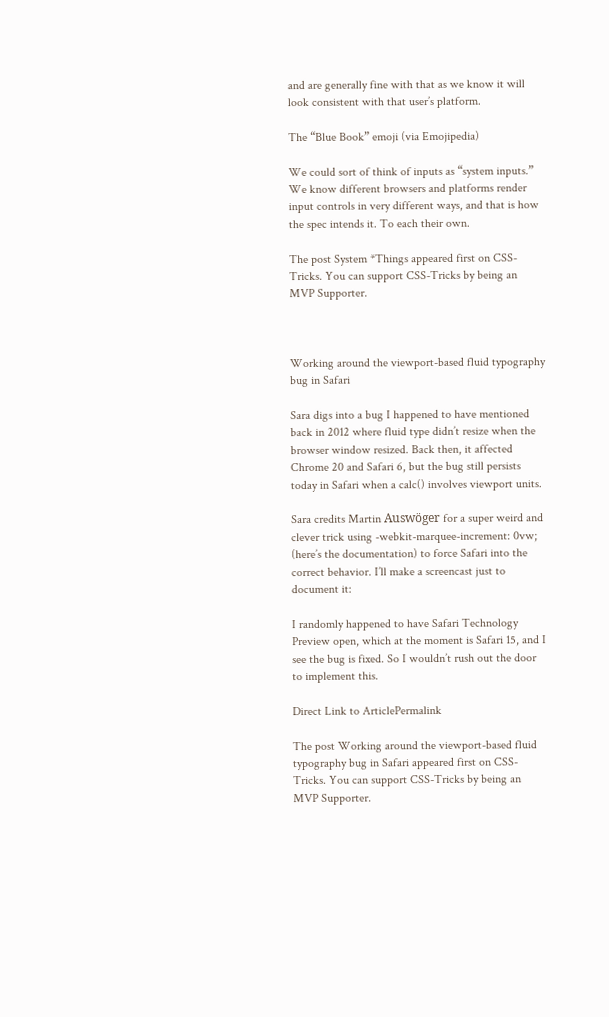and are generally fine with that as we know it will look consistent with that user’s platform.

The “Blue Book” emoji (via Emojipedia)

We could sort of think of inputs as “system inputs.” We know different browsers and platforms render input controls in very different ways, and that is how the spec intends it. To each their own.

The post System *Things appeared first on CSS-Tricks. You can support CSS-Tricks by being an MVP Supporter.



Working around the viewport-based fluid typography bug in Safari

Sara digs into a bug I happened to have mentioned back in 2012 where fluid type didn’t resize when the browser window resized. Back then, it affected Chrome 20 and Safari 6, but the bug still persists today in Safari when a calc() involves viewport units.

Sara credits Martin Auswöger for a super weird and clever trick using -webkit-marquee-increment: 0vw; (here’s the documentation) to force Safari into the correct behavior. I’ll make a screencast just to document it:

I randomly happened to have Safari Technology Preview open, which at the moment is Safari 15, and I see the bug is fixed. So I wouldn’t rush out the door to implement this.

Direct Link to ArticlePermalink

The post Working around the viewport-based fluid typography bug in Safari appeared first on CSS-Tricks. You can support CSS-Tricks by being an MVP Supporter.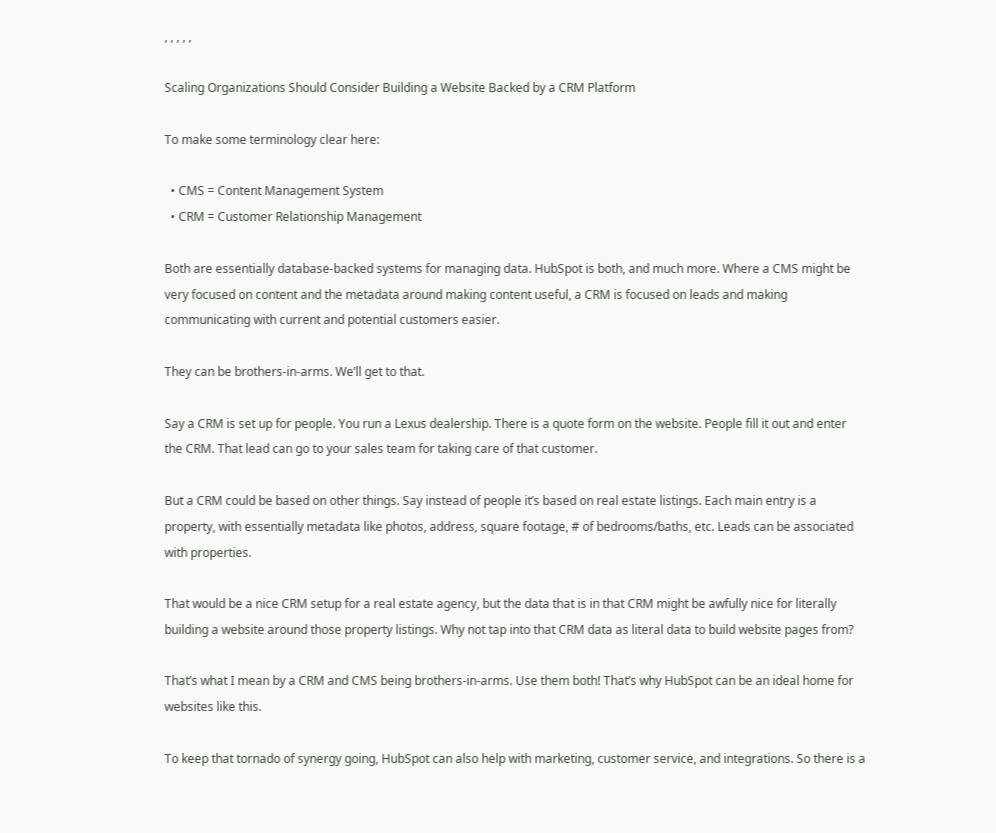, , , , ,

Scaling Organizations Should Consider Building a Website Backed by a CRM Platform

To make some terminology clear here:

  • CMS = Content Management System
  • CRM = Customer Relationship Management

Both are essentially database-backed systems for managing data. HubSpot is both, and much more. Where a CMS might be very focused on content and the metadata around making content useful, a CRM is focused on leads and making communicating with current and potential customers easier.

They can be brothers-in-arms. We’ll get to that.

Say a CRM is set up for people. You run a Lexus dealership. There is a quote form on the website. People fill it out and enter the CRM. That lead can go to your sales team for taking care of that customer.

But a CRM could be based on other things. Say instead of people it’s based on real estate listings. Each main entry is a property, with essentially metadata like photos, address, square footage, # of bedrooms/baths, etc. Leads can be associated with properties.

That would be a nice CRM setup for a real estate agency, but the data that is in that CRM might be awfully nice for literally building a website around those property listings. Why not tap into that CRM data as literal data to build website pages from?

That’s what I mean by a CRM and CMS being brothers-in-arms. Use them both! That’s why HubSpot can be an ideal home for websites like this.

To keep that tornado of synergy going, HubSpot can also help with marketing, customer service, and integrations. So there is a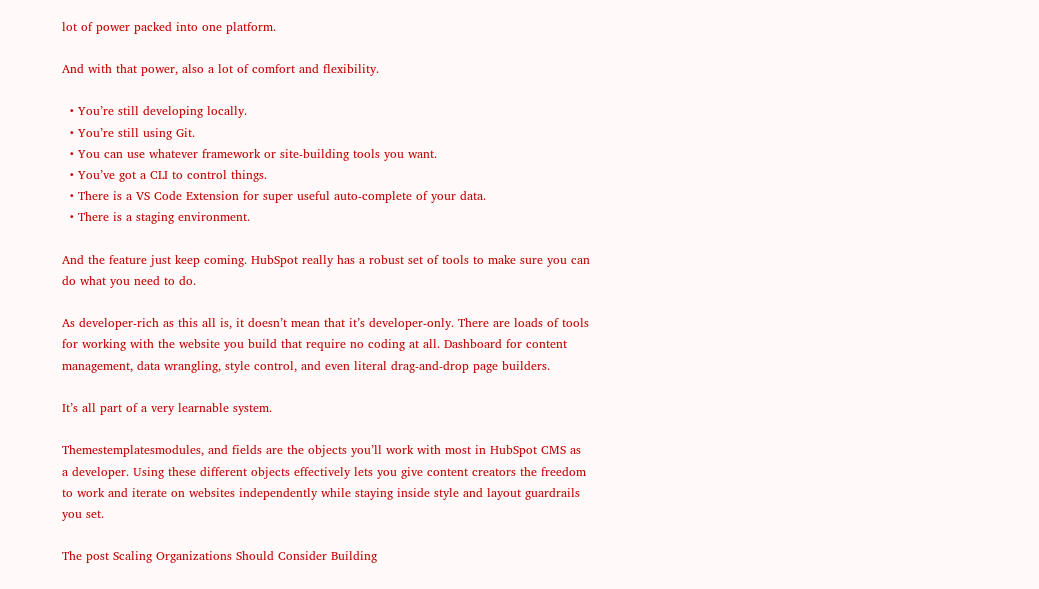lot of power packed into one platform.

And with that power, also a lot of comfort and flexibility.

  • You’re still developing locally.
  • You’re still using Git.
  • You can use whatever framework or site-building tools you want.
  • You’ve got a CLI to control things.
  • There is a VS Code Extension for super useful auto-complete of your data.
  • There is a staging environment.

And the feature just keep coming. HubSpot really has a robust set of tools to make sure you can do what you need to do.

As developer-rich as this all is, it doesn’t mean that it’s developer-only. There are loads of tools for working with the website you build that require no coding at all. Dashboard for content management, data wrangling, style control, and even literal drag-and-drop page builders.

It’s all part of a very learnable system.

Themestemplatesmodules, and fields are the objects you’ll work with most in HubSpot CMS as a developer. Using these different objects effectively lets you give content creators the freedom to work and iterate on websites independently while staying inside style and layout guardrails you set.

The post Scaling Organizations Should Consider Building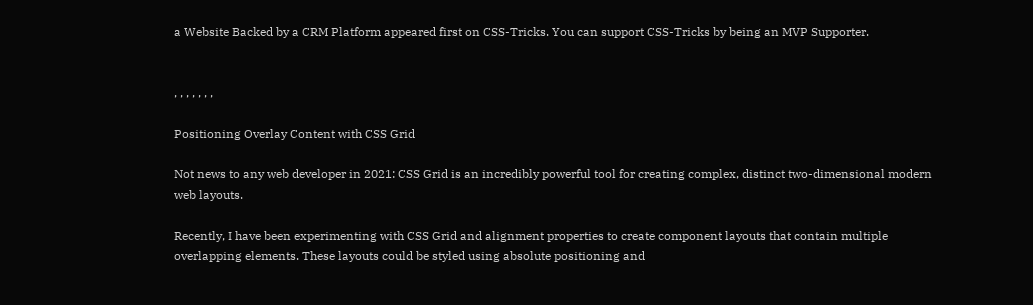a Website Backed by a CRM Platform appeared first on CSS-Tricks. You can support CSS-Tricks by being an MVP Supporter.


, , , , , , ,

Positioning Overlay Content with CSS Grid

Not news to any web developer in 2021: CSS Grid is an incredibly powerful tool for creating complex, distinct two-dimensional modern web layouts.

Recently, I have been experimenting with CSS Grid and alignment properties to create component layouts that contain multiple overlapping elements. These layouts could be styled using absolute positioning and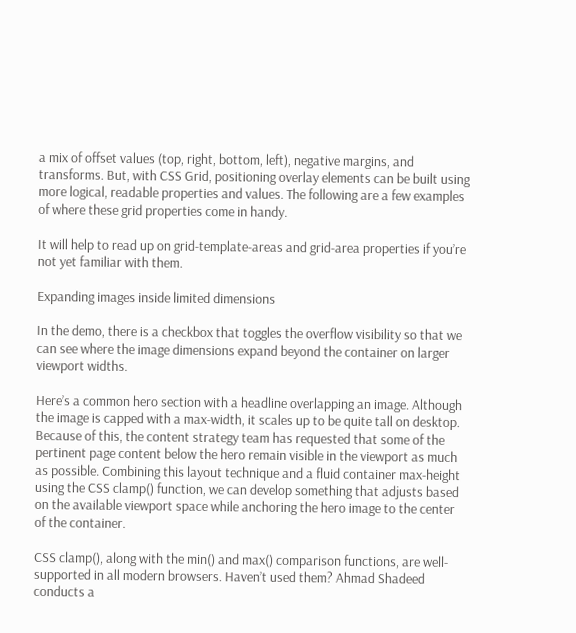a mix of offset values (top, right, bottom, left), negative margins, and transforms. But, with CSS Grid, positioning overlay elements can be built using more logical, readable properties and values. The following are a few examples of where these grid properties come in handy.

It will help to read up on grid-template-areas and grid-area properties if you’re not yet familiar with them.

Expanding images inside limited dimensions

In the demo, there is a checkbox that toggles the overflow visibility so that we can see where the image dimensions expand beyond the container on larger viewport widths.

Here’s a common hero section with a headline overlapping an image. Although the image is capped with a max-width, it scales up to be quite tall on desktop. Because of this, the content strategy team has requested that some of the pertinent page content below the hero remain visible in the viewport as much as possible. Combining this layout technique and a fluid container max-height using the CSS clamp() function, we can develop something that adjusts based on the available viewport space while anchoring the hero image to the center of the container.

CSS clamp(), along with the min() and max() comparison functions, are well-supported in all modern browsers. Haven’t used them? Ahmad Shadeed conducts a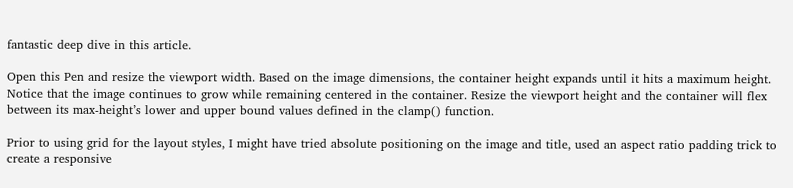fantastic deep dive in this article.

Open this Pen and resize the viewport width. Based on the image dimensions, the container height expands until it hits a maximum height. Notice that the image continues to grow while remaining centered in the container. Resize the viewport height and the container will flex between its max-height’s lower and upper bound values defined in the clamp() function.

Prior to using grid for the layout styles, I might have tried absolute positioning on the image and title, used an aspect ratio padding trick to create a responsive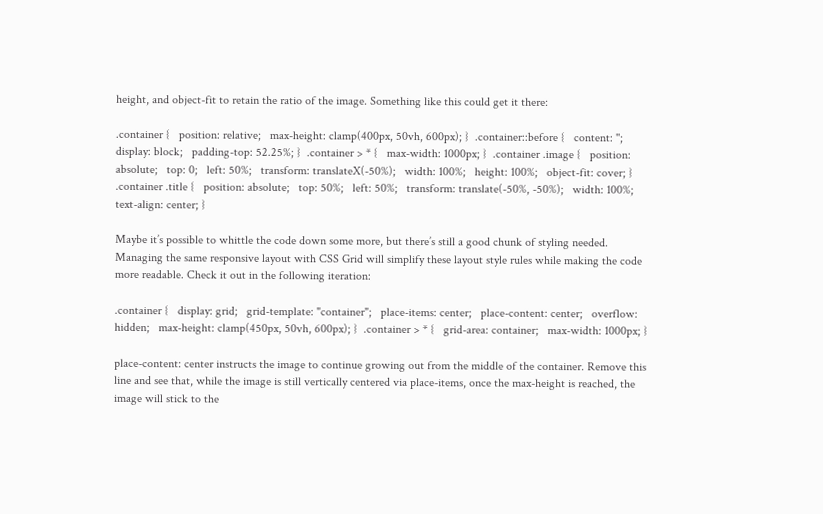height, and object-fit to retain the ratio of the image. Something like this could get it there:

.container {   position: relative;   max-height: clamp(400px, 50vh, 600px); }  .container::before {   content: '';   display: block;   padding-top: 52.25%; }  .container > * {   max-width: 1000px; }  .container .image {   position: absolute;   top: 0;   left: 50%;   transform: translateX(-50%);   width: 100%;   height: 100%;   object-fit: cover; }  .container .title {   position: absolute;   top: 50%;   left: 50%;   transform: translate(-50%, -50%);   width: 100%;   text-align: center; }

Maybe it’s possible to whittle the code down some more, but there’s still a good chunk of styling needed. Managing the same responsive layout with CSS Grid will simplify these layout style rules while making the code more readable. Check it out in the following iteration:

.container {   display: grid;   grid-template: "container";   place-items: center;   place-content: center;   overflow: hidden;   max-height: clamp(450px, 50vh, 600px); }  .container > * {   grid-area: container;   max-width: 1000px; }

place-content: center instructs the image to continue growing out from the middle of the container. Remove this line and see that, while the image is still vertically centered via place-items, once the max-height is reached, the image will stick to the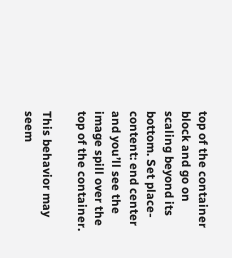top of the container block and go on scaling beyond its bottom. Set place-content: end center and you’ll see the image spill over the top of the container.

This behavior may seem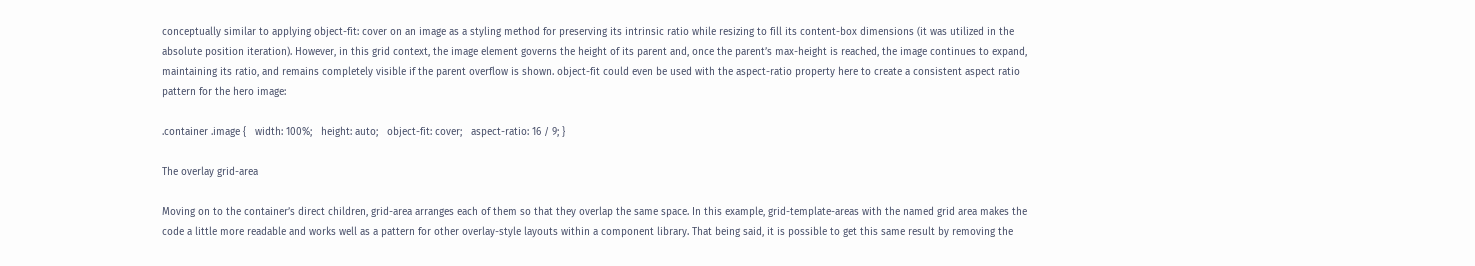conceptually similar to applying object-fit: cover on an image as a styling method for preserving its intrinsic ratio while resizing to fill its content-box dimensions (it was utilized in the absolute position iteration). However, in this grid context, the image element governs the height of its parent and, once the parent’s max-height is reached, the image continues to expand, maintaining its ratio, and remains completely visible if the parent overflow is shown. object-fit could even be used with the aspect-ratio property here to create a consistent aspect ratio pattern for the hero image:

.container .image {   width: 100%;   height: auto;   object-fit: cover;   aspect-ratio: 16 / 9; }

The overlay grid-area

Moving on to the container’s direct children, grid-area arranges each of them so that they overlap the same space. In this example, grid-template-areas with the named grid area makes the code a little more readable and works well as a pattern for other overlay-style layouts within a component library. That being said, it is possible to get this same result by removing the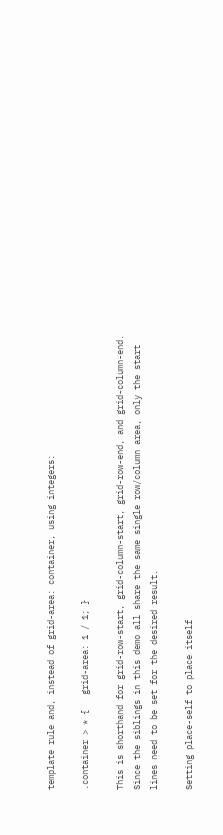template rule and, instead of grid-area: container, using integers:

.container > * {   grid-area: 1 / 1; }

This is shorthand for grid-row-start, grid-column-start, grid-row-end, and grid-column-end. Since the siblings in this demo all share the same single row/column area, only the start lines need to be set for the desired result.

Setting place-self to place itself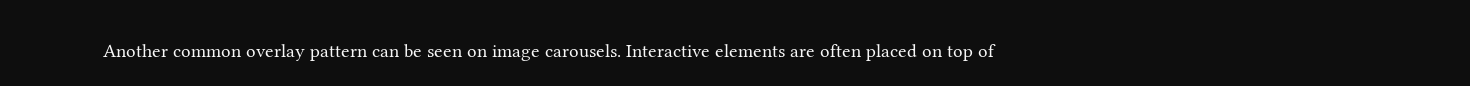Another common overlay pattern can be seen on image carousels. Interactive elements are often placed on top of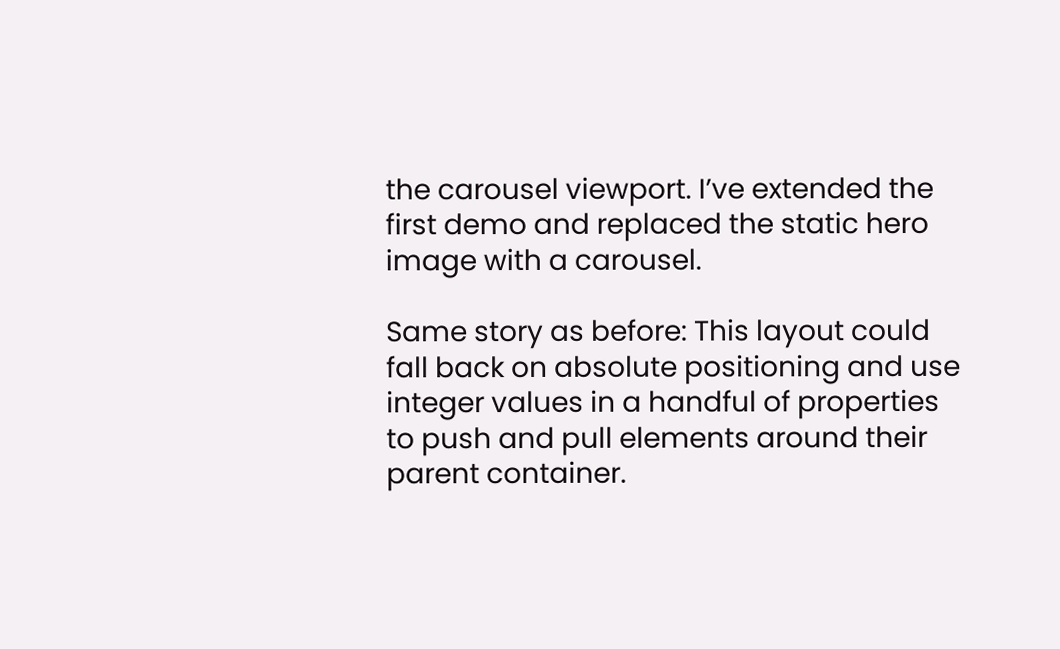the carousel viewport. I’ve extended the first demo and replaced the static hero image with a carousel.

Same story as before: This layout could fall back on absolute positioning and use integer values in a handful of properties to push and pull elements around their parent container.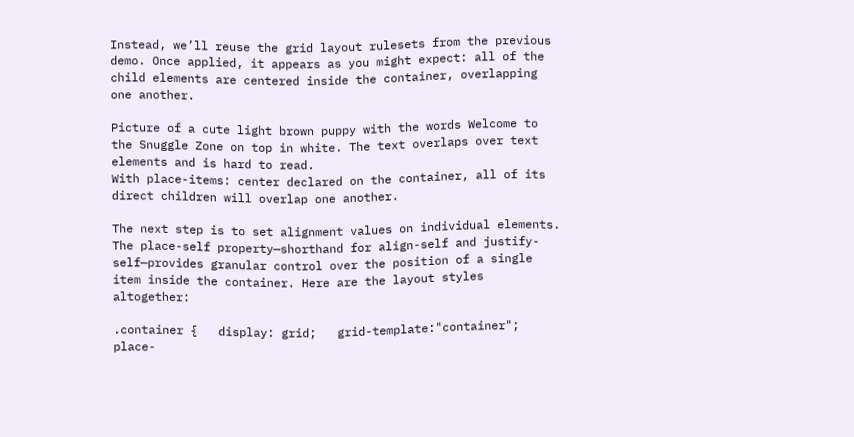Instead, we’ll reuse the grid layout rulesets from the previous demo. Once applied, it appears as you might expect: all of the child elements are centered inside the container, overlapping one another.

Picture of a cute light brown puppy with the words Welcome to the Snuggle Zone on top in white. The text overlaps over text elements and is hard to read.
With place-items: center declared on the container, all of its direct children will overlap one another.

The next step is to set alignment values on individual elements. The place-self property—shorthand for align-self and justify-self—provides granular control over the position of a single item inside the container. Here are the layout styles altogether:

.container {   display: grid;   grid-template:"container";   place-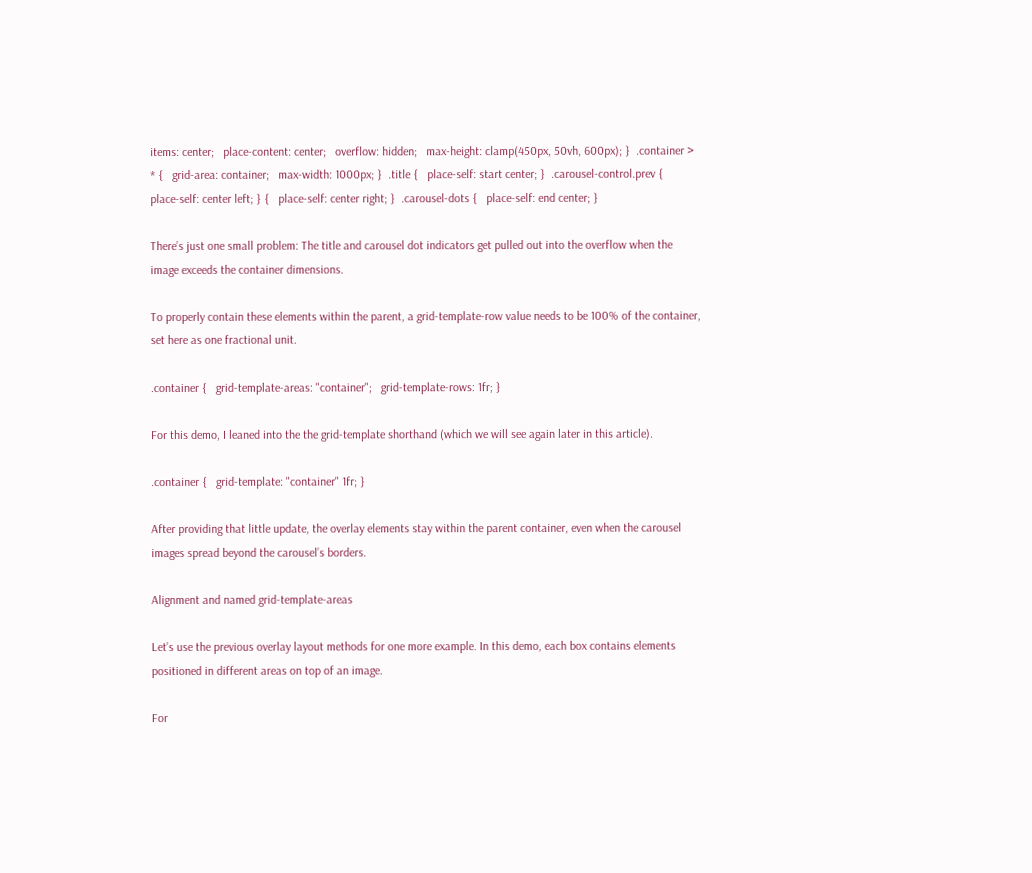items: center;   place-content: center;   overflow: hidden;   max-height: clamp(450px, 50vh, 600px); }  .container > * {   grid-area: container;   max-width: 1000px; }  .title {   place-self: start center; }  .carousel-control.prev {   place-self: center left; } {   place-self: center right; }  .carousel-dots {   place-self: end center; }

There’s just one small problem: The title and carousel dot indicators get pulled out into the overflow when the image exceeds the container dimensions.

To properly contain these elements within the parent, a grid-template-row value needs to be 100% of the container, set here as one fractional unit.

.container {   grid-template-areas: "container";   grid-template-rows: 1fr; }

For this demo, I leaned into the the grid-template shorthand (which we will see again later in this article).

.container {   grid-template: "container" 1fr; }

After providing that little update, the overlay elements stay within the parent container, even when the carousel images spread beyond the carousel’s borders.

Alignment and named grid-template-areas

Let’s use the previous overlay layout methods for one more example. In this demo, each box contains elements positioned in different areas on top of an image.

For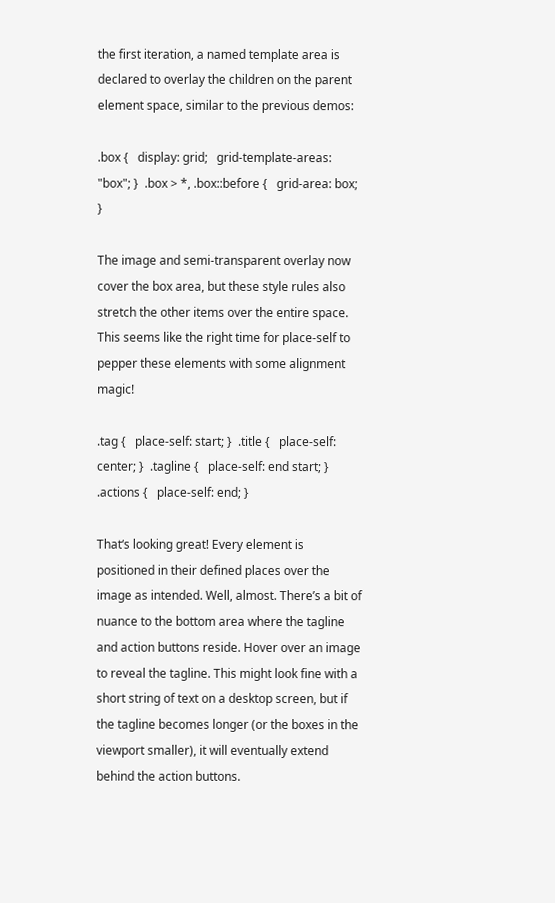the first iteration, a named template area is declared to overlay the children on the parent element space, similar to the previous demos:

.box {   display: grid;   grid-template-areas: "box"; }  .box > *, .box::before {   grid-area: box; }

The image and semi-transparent overlay now cover the box area, but these style rules also stretch the other items over the entire space. This seems like the right time for place-self to pepper these elements with some alignment magic!

.tag {   place-self: start; }  .title {   place-self: center; }  .tagline {   place-self: end start; }  .actions {   place-self: end; }

That‘s looking great! Every element is positioned in their defined places over the image as intended. Well, almost. There’s a bit of nuance to the bottom area where the tagline and action buttons reside. Hover over an image to reveal the tagline. This might look fine with a short string of text on a desktop screen, but if the tagline becomes longer (or the boxes in the viewport smaller), it will eventually extend behind the action buttons.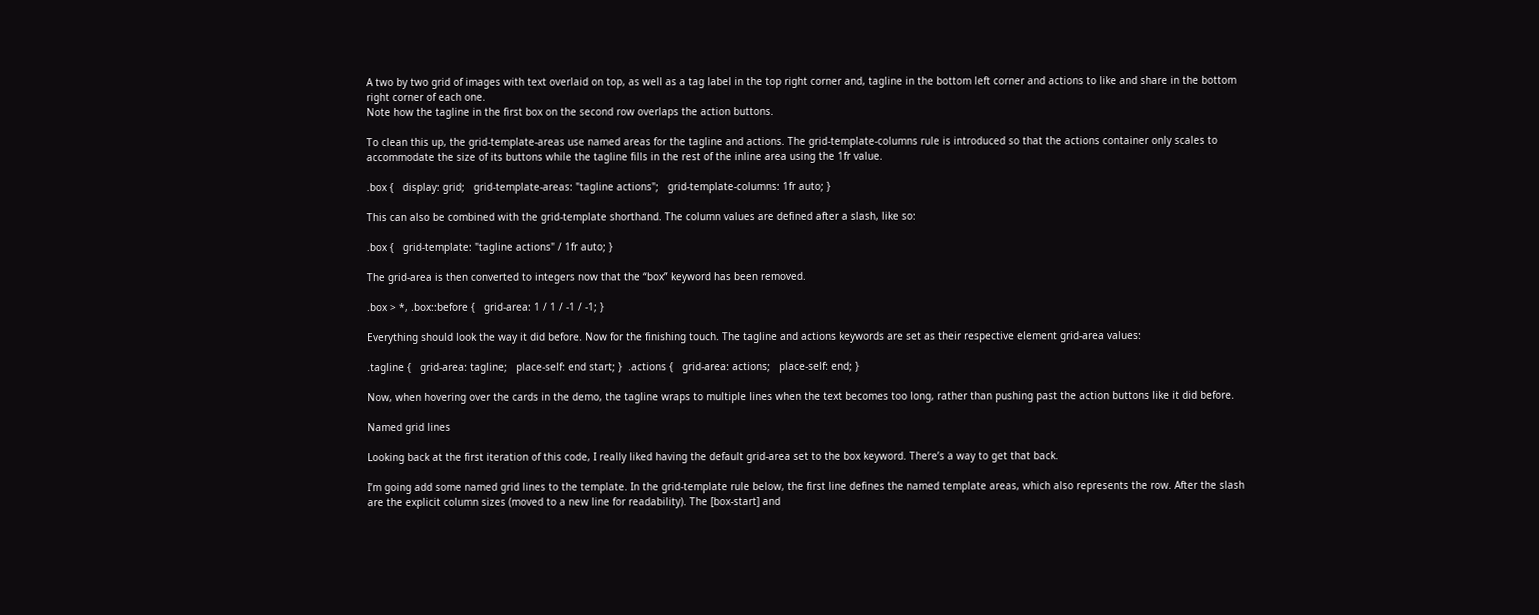A two by two grid of images with text overlaid on top, as well as a tag label in the top right corner and, tagline in the bottom left corner and actions to like and share in the bottom right corner of each one.
Note how the tagline in the first box on the second row overlaps the action buttons.

To clean this up, the grid-template-areas use named areas for the tagline and actions. The grid-template-columns rule is introduced so that the actions container only scales to accommodate the size of its buttons while the tagline fills in the rest of the inline area using the 1fr value.

.box {   display: grid;   grid-template-areas: "tagline actions";   grid-template-columns: 1fr auto; }

This can also be combined with the grid-template shorthand. The column values are defined after a slash, like so:

.box {   grid-template: "tagline actions" / 1fr auto; }

The grid-area is then converted to integers now that the “box” keyword has been removed.

.box > *, .box::before {   grid-area: 1 / 1 / -1 / -1; }

Everything should look the way it did before. Now for the finishing touch. The tagline and actions keywords are set as their respective element grid-area values:

.tagline {   grid-area: tagline;   place-self: end start; }  .actions {   grid-area: actions;   place-self: end; }

Now, when hovering over the cards in the demo, the tagline wraps to multiple lines when the text becomes too long, rather than pushing past the action buttons like it did before.

Named grid lines

Looking back at the first iteration of this code, I really liked having the default grid-area set to the box keyword. There’s a way to get that back.

I’m going add some named grid lines to the template. In the grid-template rule below, the first line defines the named template areas, which also represents the row. After the slash are the explicit column sizes (moved to a new line for readability). The [box-start] and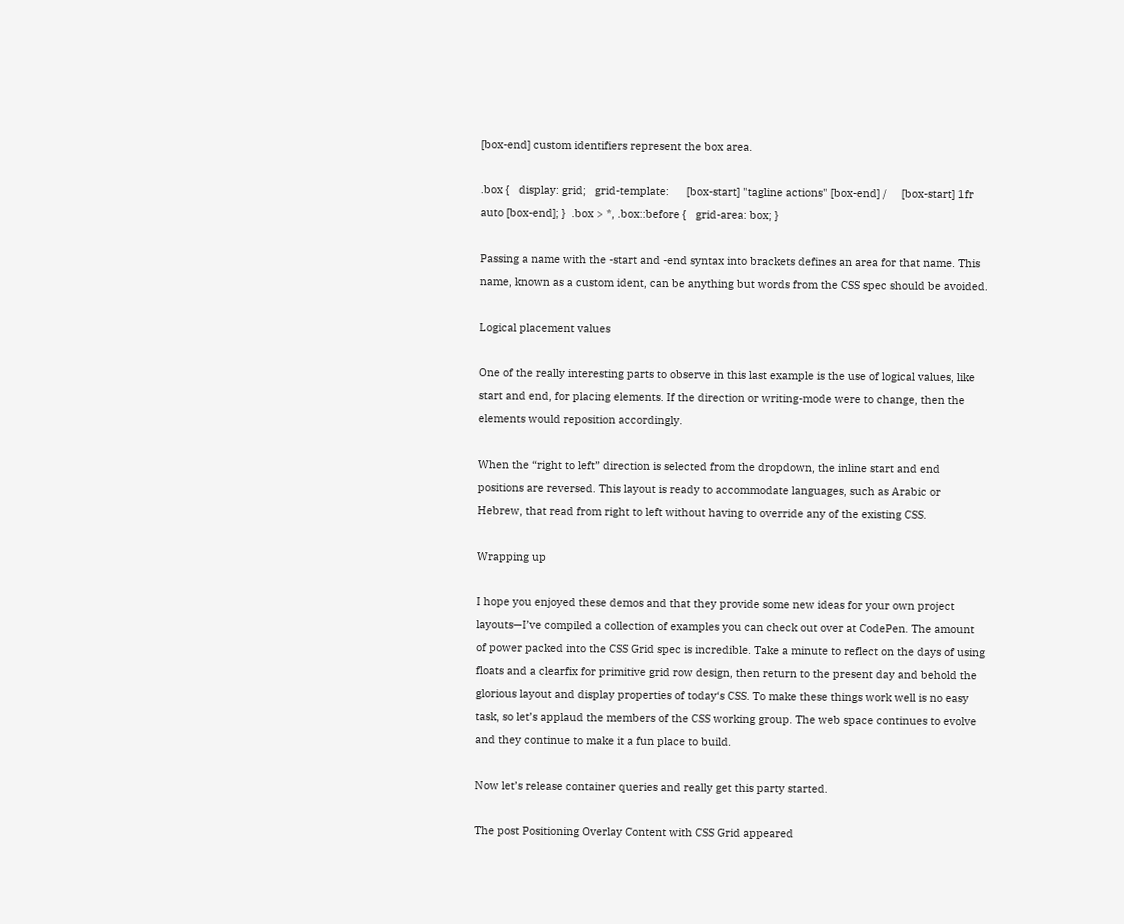[box-end] custom identifiers represent the box area.

.box {   display: grid;   grid-template:      [box-start] "tagline actions" [box-end] /     [box-start] 1fr auto [box-end]; }  .box > *, .box::before {   grid-area: box; }

Passing a name with the -start and -end syntax into brackets defines an area for that name. This name, known as a custom ident, can be anything but words from the CSS spec should be avoided.

Logical placement values

One of the really interesting parts to observe in this last example is the use of logical values, like start and end, for placing elements. If the direction or writing-mode were to change, then the elements would reposition accordingly.

When the “right to left” direction is selected from the dropdown, the inline start and end positions are reversed. This layout is ready to accommodate languages, such as Arabic or Hebrew, that read from right to left without having to override any of the existing CSS.

Wrapping up

I hope you enjoyed these demos and that they provide some new ideas for your own project layouts—I’ve compiled a collection of examples you can check out over at CodePen. The amount of power packed into the CSS Grid spec is incredible. Take a minute to reflect on the days of using floats and a clearfix for primitive grid row design, then return to the present day and behold the glorious layout and display properties of today‘s CSS. To make these things work well is no easy task, so let’s applaud the members of the CSS working group. The web space continues to evolve and they continue to make it a fun place to build.

Now let’s release container queries and really get this party started.

The post Positioning Overlay Content with CSS Grid appeared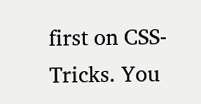first on CSS-Tricks. You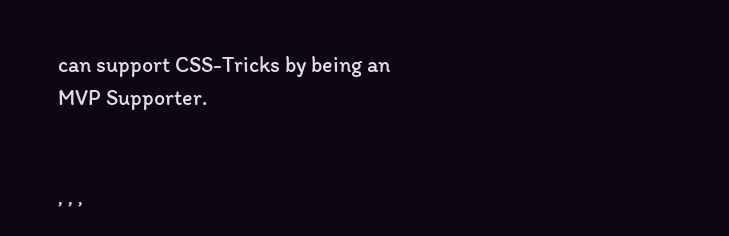can support CSS-Tricks by being an MVP Supporter.


, , ,